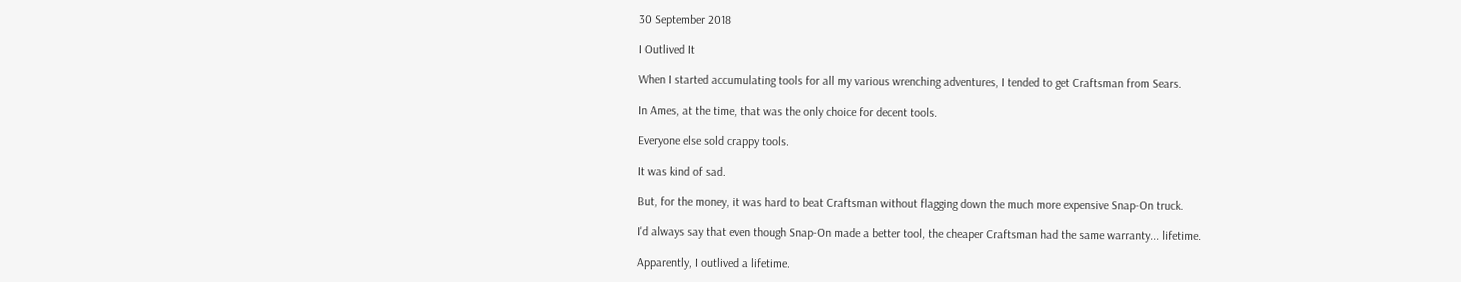30 September 2018

I Outlived It

When I started accumulating tools for all my various wrenching adventures, I tended to get Craftsman from Sears.

In Ames, at the time, that was the only choice for decent tools.

Everyone else sold crappy tools.

It was kind of sad.

But, for the money, it was hard to beat Craftsman without flagging down the much more expensive Snap-On truck.

I'd always say that even though Snap-On made a better tool, the cheaper Craftsman had the same warranty... lifetime.

Apparently, I outlived a lifetime.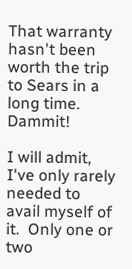That warranty hasn't been worth the trip to Sears in a long time.  Dammit!

I will admit, I've only rarely needed to avail myself of it.  Only one or two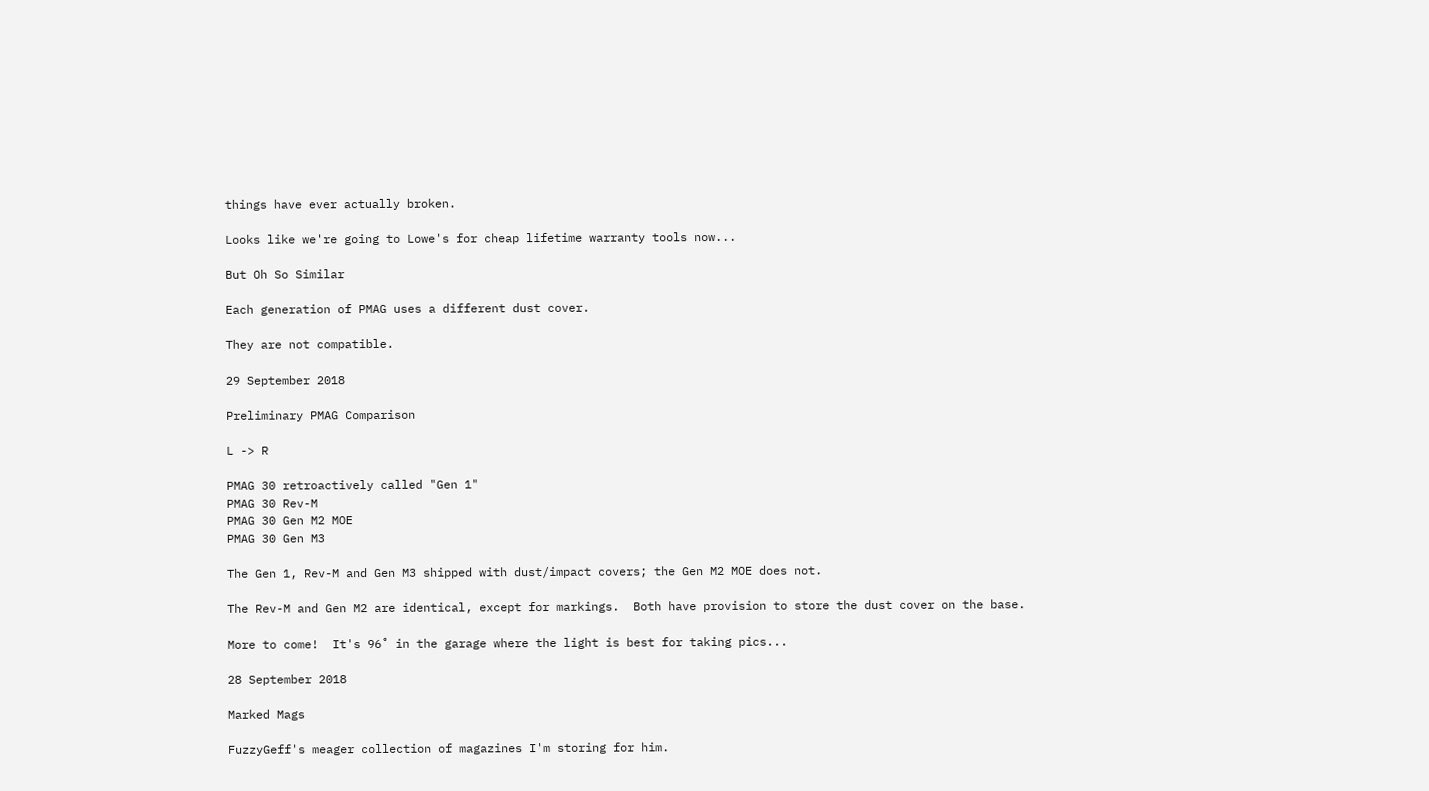things have ever actually broken.

Looks like we're going to Lowe's for cheap lifetime warranty tools now...

But Oh So Similar

Each generation of PMAG uses a different dust cover.

They are not compatible.

29 September 2018

Preliminary PMAG Comparison

L -> R

PMAG 30 retroactively called "Gen 1"
PMAG 30 Rev-M
PMAG 30 Gen M2 MOE
PMAG 30 Gen M3

The Gen 1, Rev-M and Gen M3 shipped with dust/impact covers; the Gen M2 MOE does not.

The Rev-M and Gen M2 are identical, except for markings.  Both have provision to store the dust cover on the base.

More to come!  It's 96˚ in the garage where the light is best for taking pics...

28 September 2018

Marked Mags

FuzzyGeff's meager collection of magazines I'm storing for him.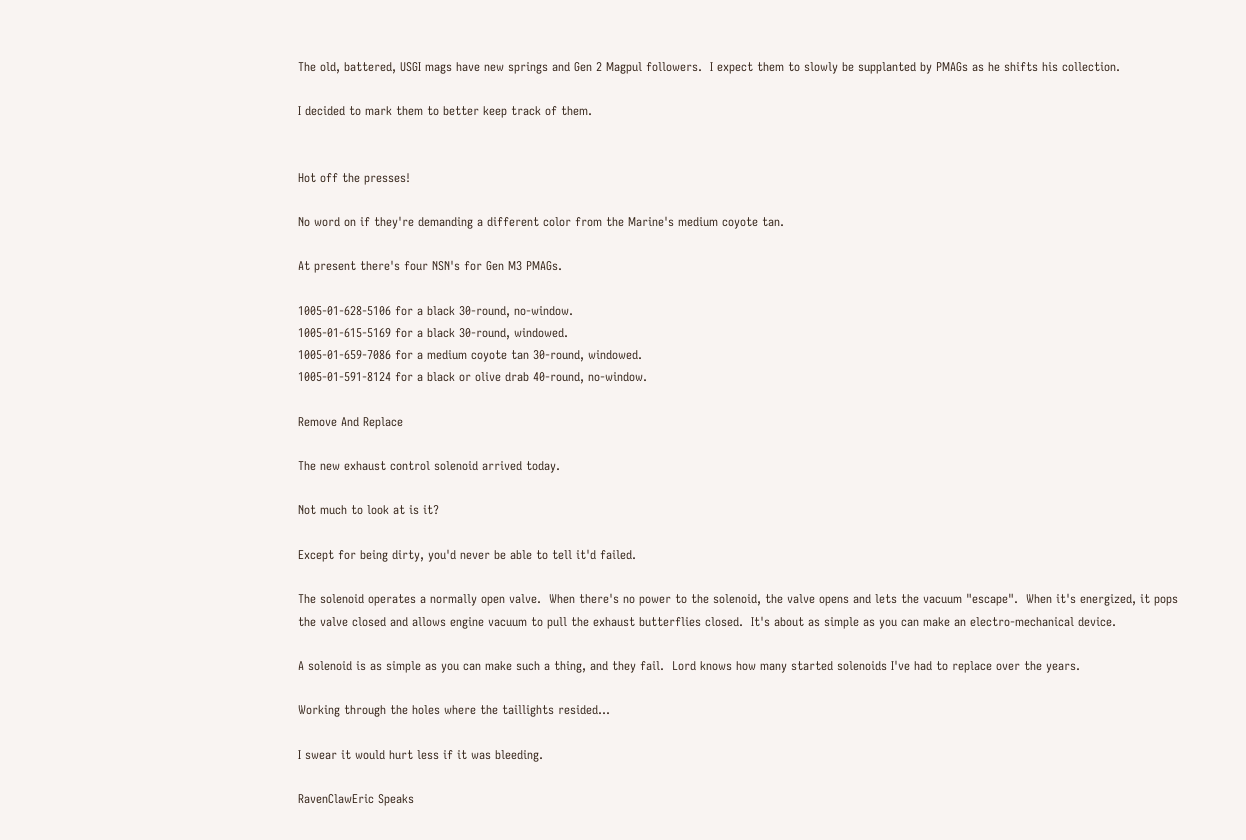The old, battered, USGI mags have new springs and Gen 2 Magpul followers.  I expect them to slowly be supplanted by PMAGs as he shifts his collection.

I decided to mark them to better keep track of them.


Hot off the presses!

No word on if they're demanding a different color from the Marine's medium coyote tan.

At present there's four NSN's for Gen M3 PMAGs.

1005-01-628-5106 for a black 30-round, no-window.
1005-01-615-5169 for a black 30-round, windowed.
1005-01-659-7086 for a medium coyote tan 30-round, windowed.
1005-01-591-8124 for a black or olive drab 40-round, no-window.

Remove And Replace

The new exhaust control solenoid arrived today.

Not much to look at is it?

Except for being dirty, you'd never be able to tell it'd failed.

The solenoid operates a normally open valve.  When there's no power to the solenoid, the valve opens and lets the vacuum "escape".  When it's energized, it pops the valve closed and allows engine vacuum to pull the exhaust butterflies closed.  It's about as simple as you can make an electro-mechanical device.

A solenoid is as simple as you can make such a thing, and they fail.  Lord knows how many started solenoids I've had to replace over the years.

Working through the holes where the taillights resided...

I swear it would hurt less if it was bleeding.

RavenClawEric Speaks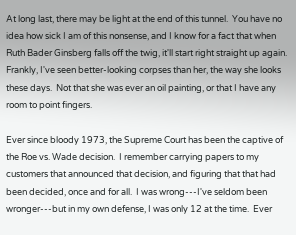At long last, there may be light at the end of this tunnel.  You have no idea how sick I am of this nonsense, and I know for a fact that when Ruth Bader Ginsberg falls off the twig, it'll start right straight up again.  Frankly, I've seen better-looking corpses than her, the way she looks these days.  Not that she was ever an oil painting, or that I have any room to point fingers.

Ever since bloody 1973, the Supreme Court has been the captive of the Roe vs. Wade decision.  I remember carrying papers to my customers that announced that decision, and figuring that that had been decided, once and for all.  I was wrong---I've seldom been wronger---but in my own defense, I was only 12 at the time.  Ever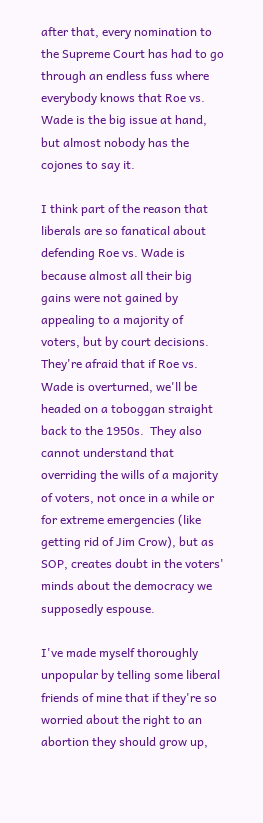after that, every nomination to the Supreme Court has had to go through an endless fuss where everybody knows that Roe vs. Wade is the big issue at hand, but almost nobody has the cojones to say it.

I think part of the reason that liberals are so fanatical about defending Roe vs. Wade is because almost all their big gains were not gained by appealing to a majority of voters, but by court decisions.  They're afraid that if Roe vs. Wade is overturned, we'll be headed on a toboggan straight back to the 1950s.  They also cannot understand that overriding the wills of a majority of voters, not once in a while or for extreme emergencies (like getting rid of Jim Crow), but as SOP, creates doubt in the voters' minds about the democracy we supposedly espouse.

I've made myself thoroughly unpopular by telling some liberal friends of mine that if they're so worried about the right to an abortion they should grow up,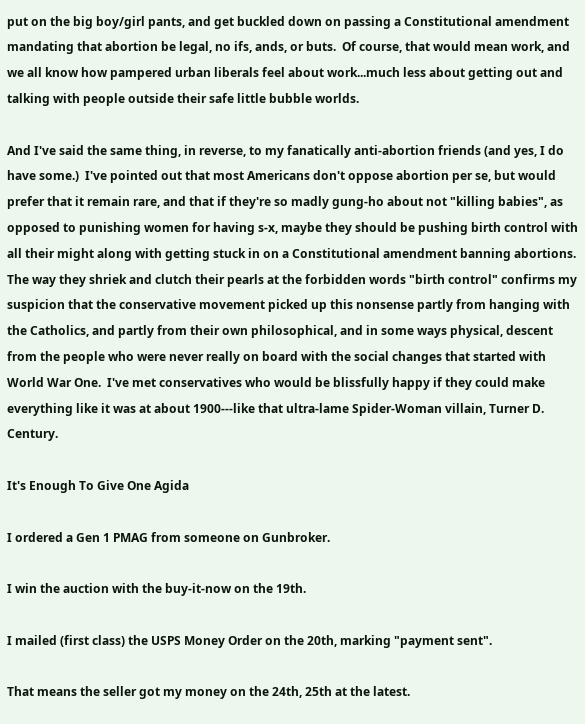put on the big boy/girl pants, and get buckled down on passing a Constitutional amendment mandating that abortion be legal, no ifs, ands, or buts.  Of course, that would mean work, and we all know how pampered urban liberals feel about work...much less about getting out and talking with people outside their safe little bubble worlds.

And I've said the same thing, in reverse, to my fanatically anti-abortion friends (and yes, I do have some.)  I've pointed out that most Americans don't oppose abortion per se, but would prefer that it remain rare, and that if they're so madly gung-ho about not "killing babies", as opposed to punishing women for having s-x, maybe they should be pushing birth control with all their might along with getting stuck in on a Constitutional amendment banning abortions.  The way they shriek and clutch their pearls at the forbidden words "birth control" confirms my suspicion that the conservative movement picked up this nonsense partly from hanging with the Catholics, and partly from their own philosophical, and in some ways physical, descent from the people who were never really on board with the social changes that started with World War One.  I've met conservatives who would be blissfully happy if they could make everything like it was at about 1900---like that ultra-lame Spider-Woman villain, Turner D. Century.

It's Enough To Give One Agida

I ordered a Gen 1 PMAG from someone on Gunbroker.

I win the auction with the buy-it-now on the 19th.

I mailed (first class) the USPS Money Order on the 20th, marking "payment sent".

That means the seller got my money on the 24th, 25th at the latest.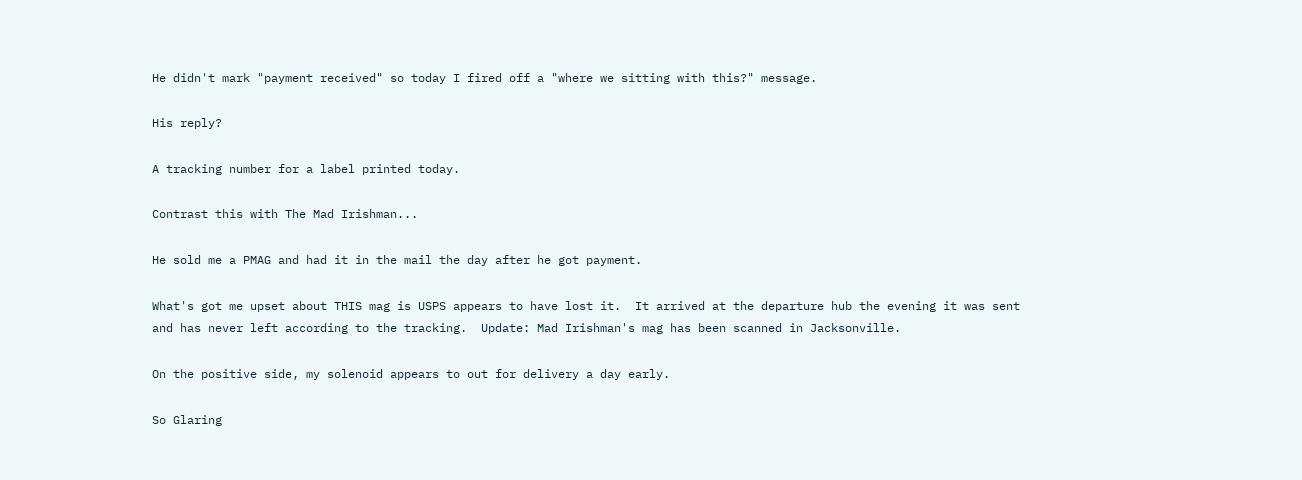He didn't mark "payment received" so today I fired off a "where we sitting with this?" message.

His reply?

A tracking number for a label printed today.

Contrast this with The Mad Irishman...

He sold me a PMAG and had it in the mail the day after he got payment.

What's got me upset about THIS mag is USPS appears to have lost it.  It arrived at the departure hub the evening it was sent and has never left according to the tracking.  Update: Mad Irishman's mag has been scanned in Jacksonville.

On the positive side, my solenoid appears to out for delivery a day early.

So Glaring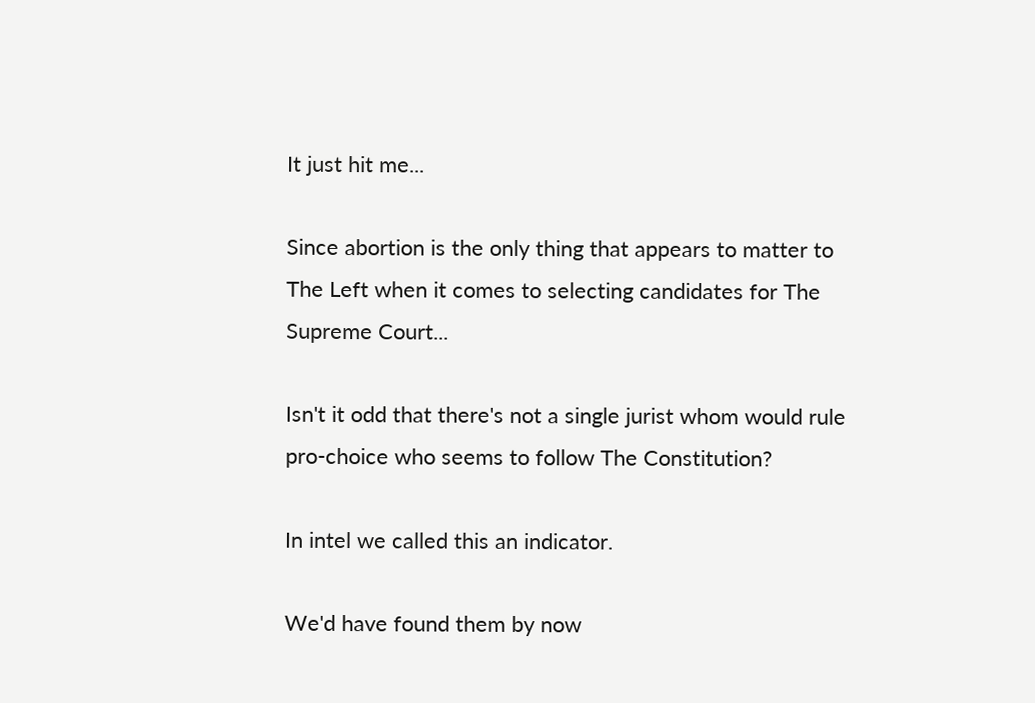It just hit me...

Since abortion is the only thing that appears to matter to The Left when it comes to selecting candidates for The Supreme Court...

Isn't it odd that there's not a single jurist whom would rule pro-choice who seems to follow The Constitution?

In intel we called this an indicator.

We'd have found them by now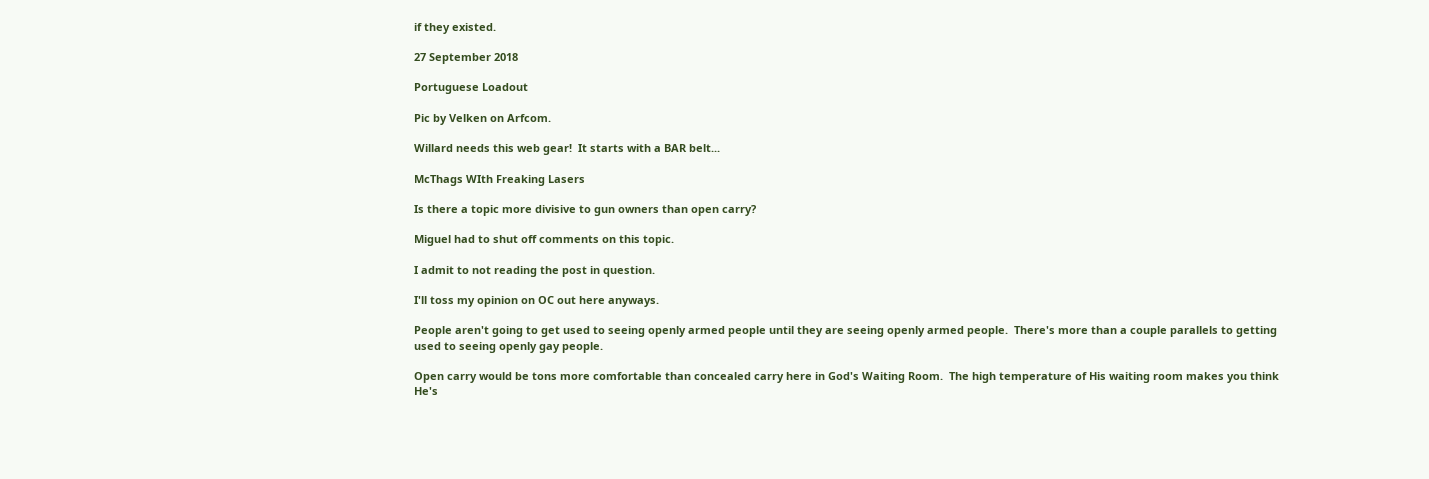if they existed.

27 September 2018

Portuguese Loadout

Pic by Velken on Arfcom.

Willard needs this web gear!  It starts with a BAR belt...

McThags WIth Freaking Lasers

Is there a topic more divisive to gun owners than open carry?

Miguel had to shut off comments on this topic.

I admit to not reading the post in question.

I'll toss my opinion on OC out here anyways.

People aren't going to get used to seeing openly armed people until they are seeing openly armed people.  There's more than a couple parallels to getting used to seeing openly gay people.

Open carry would be tons more comfortable than concealed carry here in God's Waiting Room.  The high temperature of His waiting room makes you think He's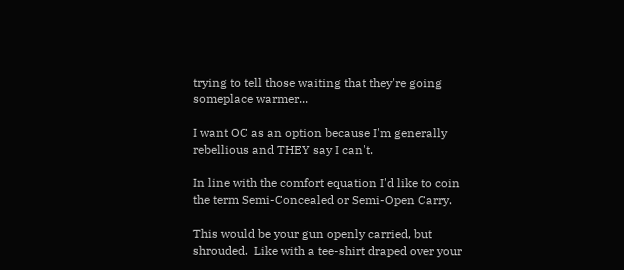trying to tell those waiting that they're going someplace warmer...

I want OC as an option because I'm generally rebellious and THEY say I can't.

In line with the comfort equation I'd like to coin the term Semi-Concealed or Semi-Open Carry.

This would be your gun openly carried, but shrouded.  Like with a tee-shirt draped over your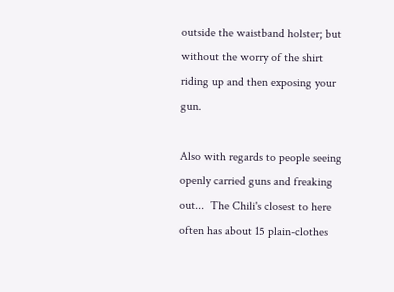outside the waistband holster; but without the worry of the shirt riding up and then exposing your gun.

Also with regards to people seeing openly carried guns and freaking out...  The Chili's closest to here often has about 15 plain-clothes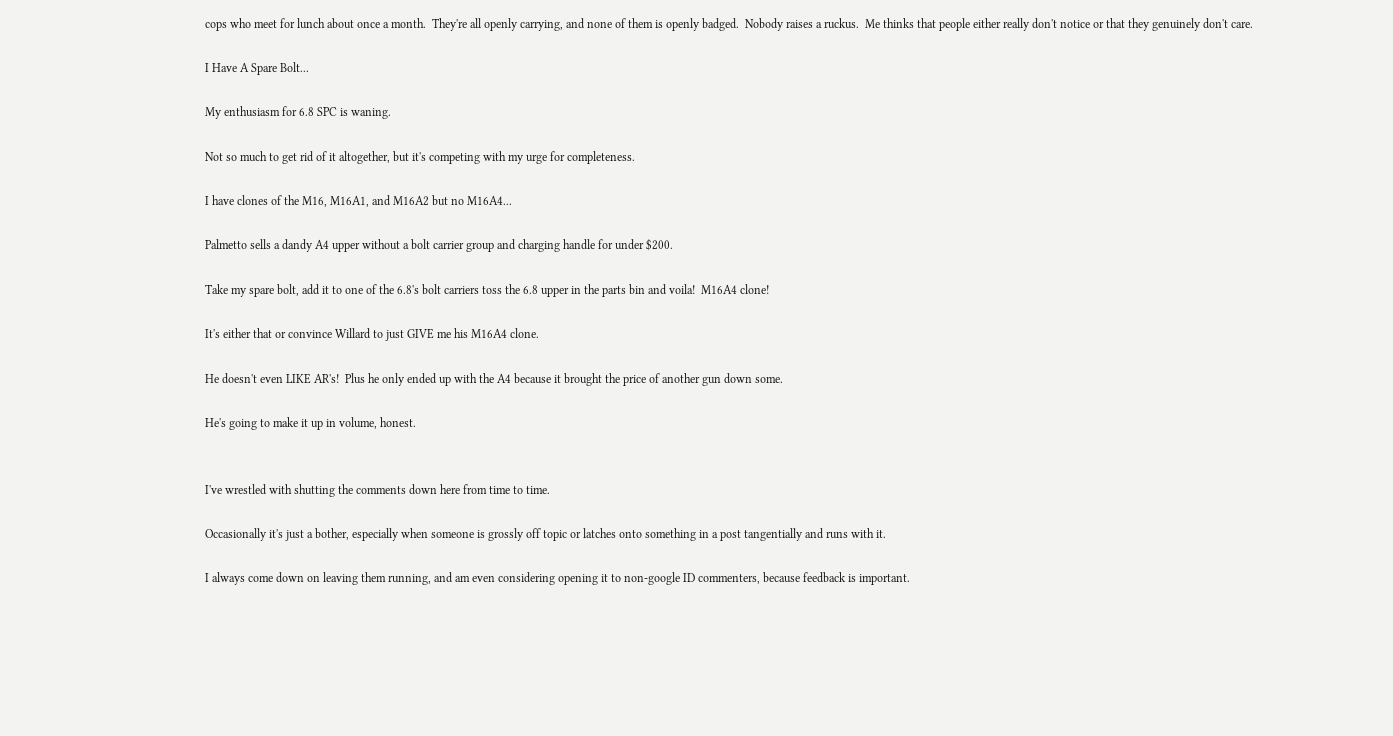cops who meet for lunch about once a month.  They're all openly carrying, and none of them is openly badged.  Nobody raises a ruckus.  Me thinks that people either really don't notice or that they genuinely don't care.

I Have A Spare Bolt...

My enthusiasm for 6.8 SPC is waning.

Not so much to get rid of it altogether, but it's competing with my urge for completeness.

I have clones of the M16, M16A1, and M16A2 but no M16A4...

Palmetto sells a dandy A4 upper without a bolt carrier group and charging handle for under $200.

Take my spare bolt, add it to one of the 6.8's bolt carriers toss the 6.8 upper in the parts bin and voila!  M16A4 clone!

It's either that or convince Willard to just GIVE me his M16A4 clone.

He doesn't even LIKE AR's!  Plus he only ended up with the A4 because it brought the price of another gun down some.

He's going to make it up in volume, honest.


I've wrestled with shutting the comments down here from time to time.

Occasionally it's just a bother, especially when someone is grossly off topic or latches onto something in a post tangentially and runs with it.

I always come down on leaving them running, and am even considering opening it to non-google ID commenters, because feedback is important.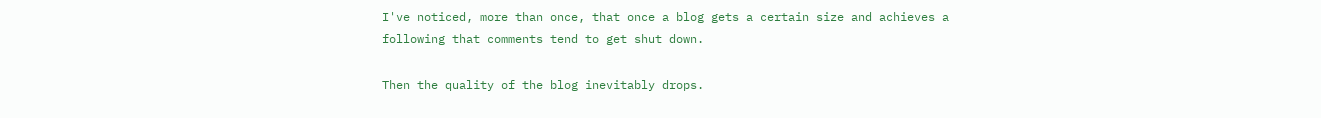I've noticed, more than once, that once a blog gets a certain size and achieves a following that comments tend to get shut down.

Then the quality of the blog inevitably drops.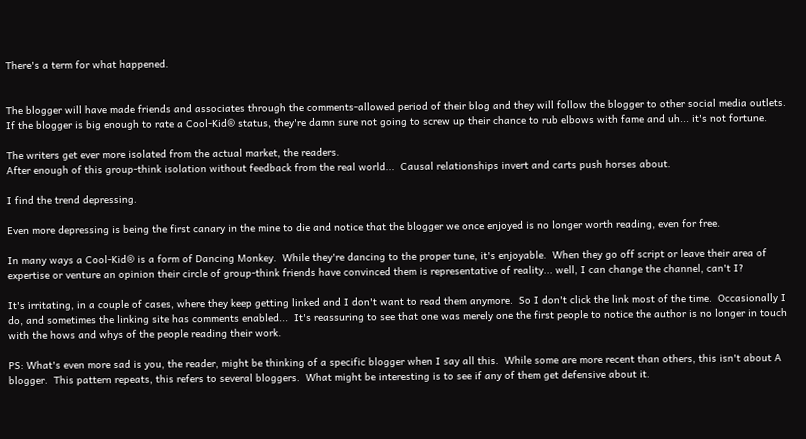There's a term for what happened.


The blogger will have made friends and associates through the comments-allowed period of their blog and they will follow the blogger to other social media outlets.  If the blogger is big enough to rate a Cool-Kid® status, they're damn sure not going to screw up their chance to rub elbows with fame and uh... it's not fortune.

The writers get ever more isolated from the actual market, the readers.
After enough of this group-think isolation without feedback from the real world...  Causal relationships invert and carts push horses about.

I find the trend depressing.

Even more depressing is being the first canary in the mine to die and notice that the blogger we once enjoyed is no longer worth reading, even for free.

In many ways a Cool-Kid® is a form of Dancing Monkey.  While they're dancing to the proper tune, it's enjoyable.  When they go off script or leave their area of expertise or venture an opinion their circle of group-think friends have convinced them is representative of reality... well, I can change the channel, can't I?

It's irritating, in a couple of cases, where they keep getting linked and I don't want to read them anymore.  So I don't click the link most of the time.  Occasionally I do, and sometimes the linking site has comments enabled...  It's reassuring to see that one was merely one the first people to notice the author is no longer in touch with the hows and whys of the people reading their work.

PS: What's even more sad is you, the reader, might be thinking of a specific blogger when I say all this.  While some are more recent than others, this isn't about A blogger.  This pattern repeats, this refers to several bloggers.  What might be interesting is to see if any of them get defensive about it.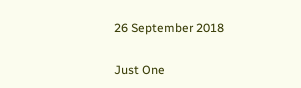26 September 2018

Just One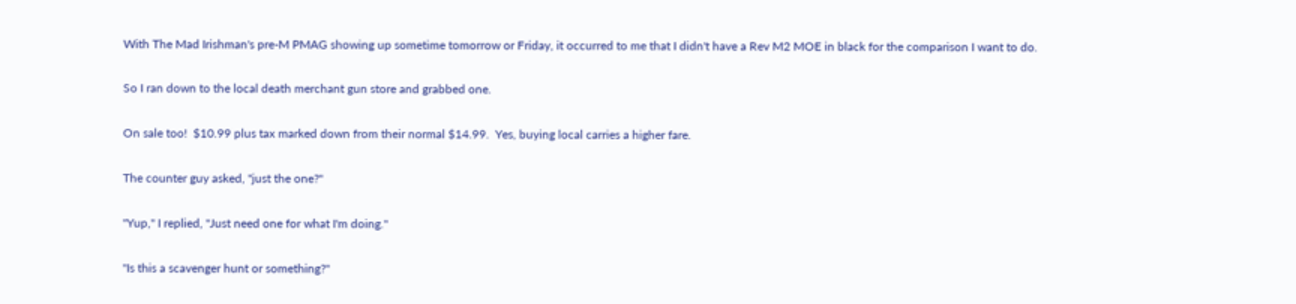With The Mad Irishman's pre-M PMAG showing up sometime tomorrow or Friday, it occurred to me that I didn't have a Rev M2 MOE in black for the comparison I want to do.

So I ran down to the local death merchant gun store and grabbed one.

On sale too!  $10.99 plus tax marked down from their normal $14.99.  Yes, buying local carries a higher fare.

The counter guy asked, "just the one?"

"Yup," I replied, "Just need one for what I'm doing."

"Is this a scavenger hunt or something?"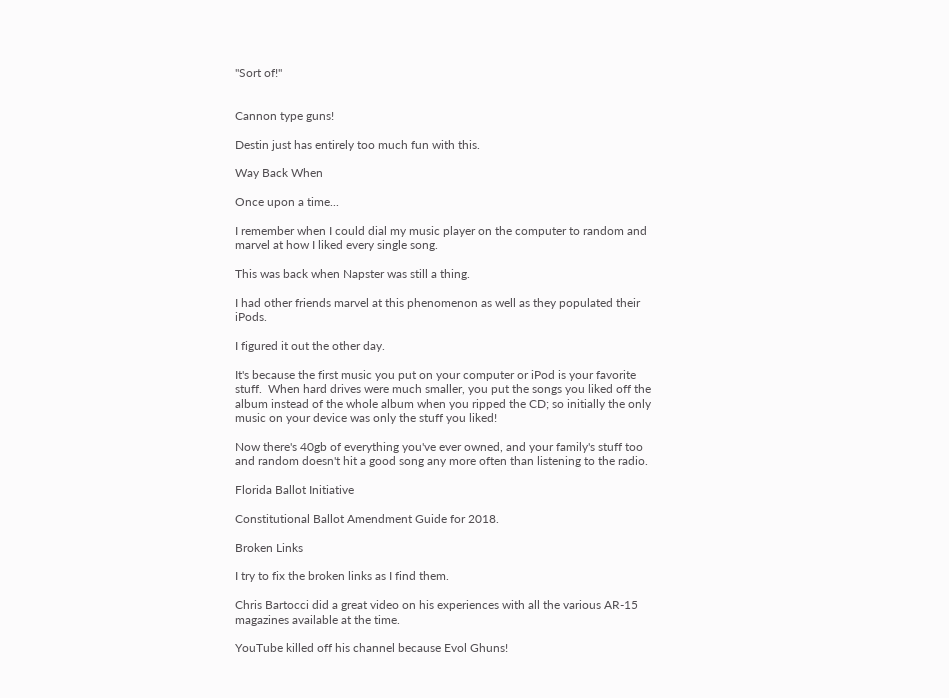"Sort of!"


Cannon type guns!

Destin just has entirely too much fun with this.

Way Back When

Once upon a time...

I remember when I could dial my music player on the computer to random and marvel at how I liked every single song.

This was back when Napster was still a thing.

I had other friends marvel at this phenomenon as well as they populated their iPods.

I figured it out the other day.

It's because the first music you put on your computer or iPod is your favorite stuff.  When hard drives were much smaller, you put the songs you liked off the album instead of the whole album when you ripped the CD; so initially the only music on your device was only the stuff you liked!

Now there's 40gb of everything you've ever owned, and your family's stuff too and random doesn't hit a good song any more often than listening to the radio.

Florida Ballot Initiative

Constitutional Ballot Amendment Guide for 2018.

Broken Links

I try to fix the broken links as I find them.

Chris Bartocci did a great video on his experiences with all the various AR-15 magazines available at the time.

YouTube killed off his channel because Evol Ghuns!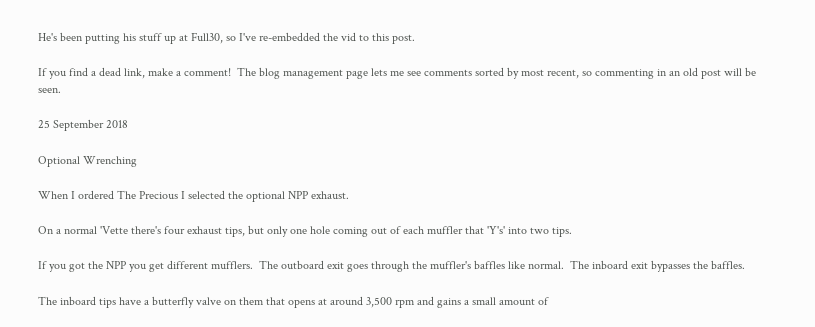He's been putting his stuff up at Full30, so I've re-embedded the vid to this post.

If you find a dead link, make a comment!  The blog management page lets me see comments sorted by most recent, so commenting in an old post will be seen.

25 September 2018

Optional Wrenching

When I ordered The Precious I selected the optional NPP exhaust.

On a normal 'Vette there's four exhaust tips, but only one hole coming out of each muffler that 'Y's' into two tips.

If you got the NPP you get different mufflers.  The outboard exit goes through the muffler's baffles like normal.  The inboard exit bypasses the baffles.

The inboard tips have a butterfly valve on them that opens at around 3,500 rpm and gains a small amount of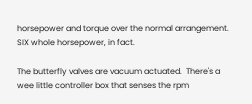horsepower and torque over the normal arrangement.  SIX whole horsepower, in fact.

The butterfly valves are vacuum actuated.  There's a wee little controller box that senses the rpm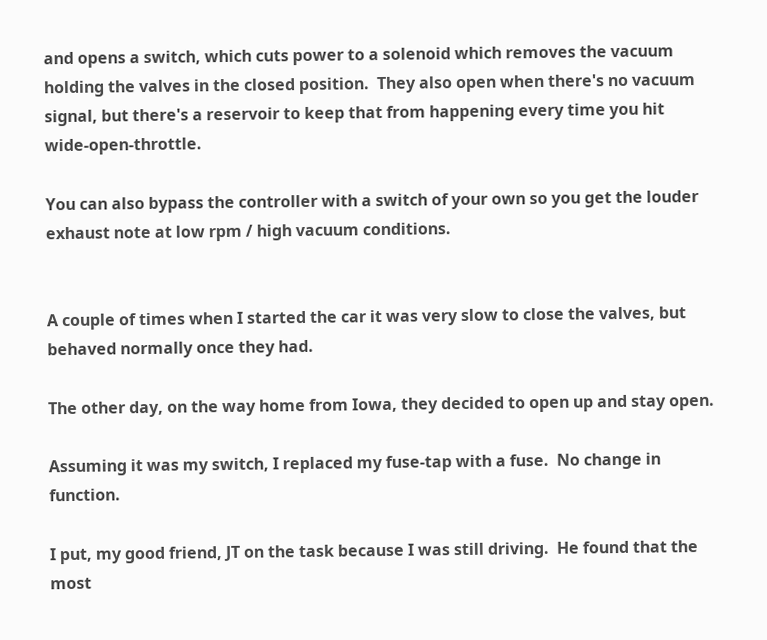and opens a switch, which cuts power to a solenoid which removes the vacuum holding the valves in the closed position.  They also open when there's no vacuum signal, but there's a reservoir to keep that from happening every time you hit wide-open-throttle.

You can also bypass the controller with a switch of your own so you get the louder exhaust note at low rpm / high vacuum conditions.


A couple of times when I started the car it was very slow to close the valves, but behaved normally once they had.

The other day, on the way home from Iowa, they decided to open up and stay open.

Assuming it was my switch, I replaced my fuse-tap with a fuse.  No change in function.

I put, my good friend, JT on the task because I was still driving.  He found that the most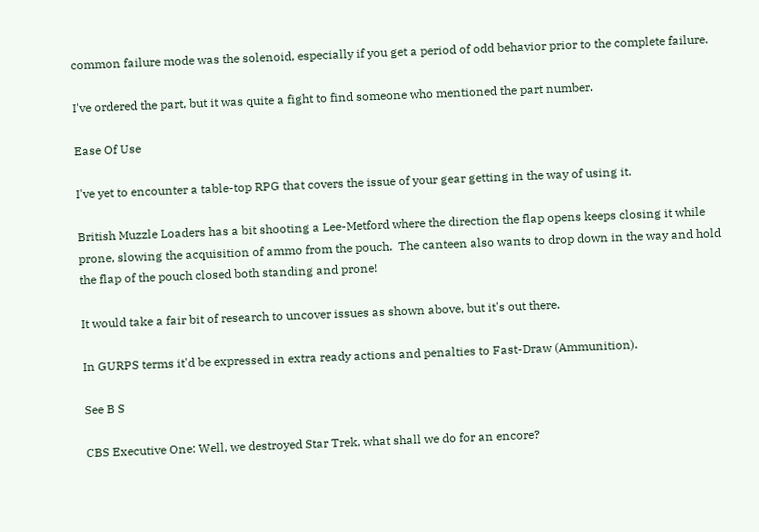common failure mode was the solenoid, especially if you get a period of odd behavior prior to the complete failure.

I've ordered the part, but it was quite a fight to find someone who mentioned the part number.

Ease Of Use

I've yet to encounter a table-top RPG that covers the issue of your gear getting in the way of using it.

British Muzzle Loaders has a bit shooting a Lee-Metford where the direction the flap opens keeps closing it while prone, slowing the acquisition of ammo from the pouch.  The canteen also wants to drop down in the way and hold the flap of the pouch closed both standing and prone!

It would take a fair bit of research to uncover issues as shown above, but it's out there.

In GURPS terms it'd be expressed in extra ready actions and penalties to Fast-Draw (Ammunition).

See B S

CBS Executive One: Well, we destroyed Star Trek, what shall we do for an encore?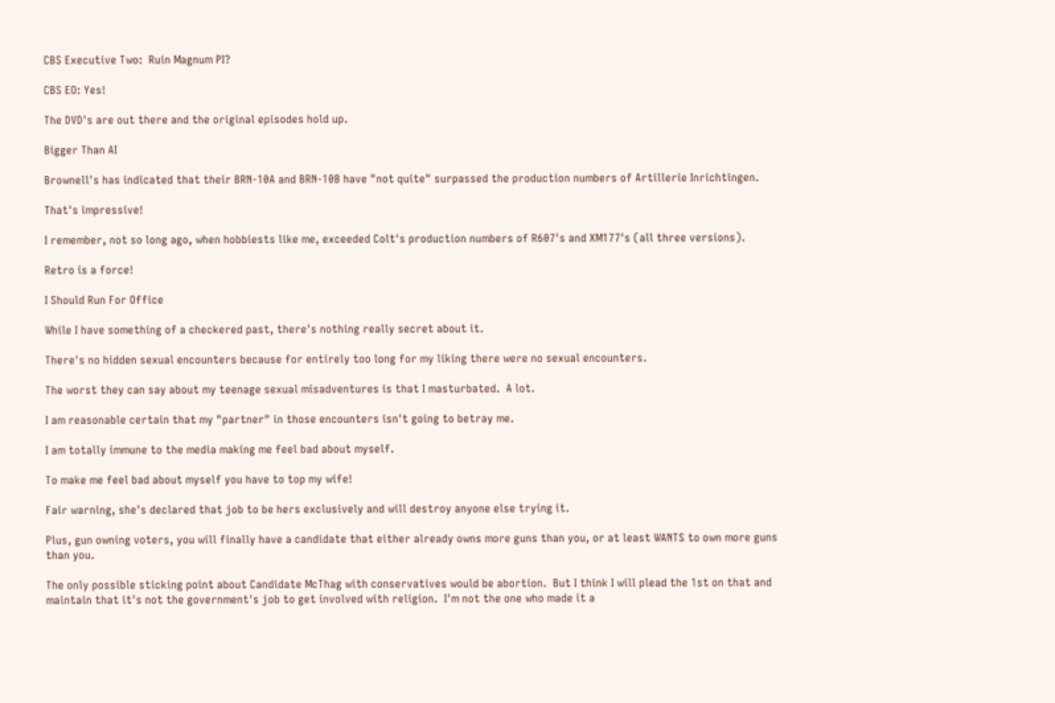CBS Executive Two:  Ruin Magnum PI?

CBS EO: Yes!

The DVD's are out there and the original episodes hold up.

Bigger Than AI

Brownell's has indicated that their BRN-10A and BRN-10B have "not quite" surpassed the production numbers of Artillerie Inrichtingen.

That's impressive!

I remember, not so long ago, when hobbiests like me, exceeded Colt's production numbers of R607's and XM177's (all three versions).

Retro is a force!

I Should Run For Office

While I have something of a checkered past, there's nothing really secret about it.

There's no hidden sexual encounters because for entirely too long for my liking there were no sexual encounters.

The worst they can say about my teenage sexual misadventures is that I masturbated.  A lot.

I am reasonable certain that my "partner" in those encounters isn't going to betray me.

I am totally immune to the media making me feel bad about myself.

To make me feel bad about myself you have to top my wife!

Fair warning, she's declared that job to be hers exclusively and will destroy anyone else trying it.

Plus, gun owning voters, you will finally have a candidate that either already owns more guns than you, or at least WANTS to own more guns than you.

The only possible sticking point about Candidate McThag with conservatives would be abortion.  But I think I will plead the 1st on that and maintain that it's not the government's job to get involved with religion.  I'm not the one who made it a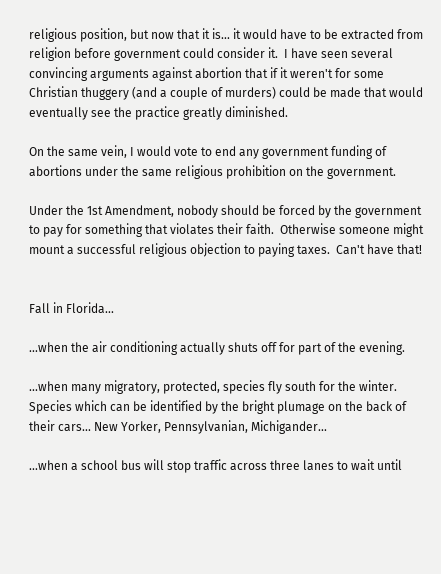religious position, but now that it is... it would have to be extracted from religion before government could consider it.  I have seen several convincing arguments against abortion that if it weren't for some Christian thuggery (and a couple of murders) could be made that would eventually see the practice greatly diminished.

On the same vein, I would vote to end any government funding of abortions under the same religious prohibition on the government.

Under the 1st Amendment, nobody should be forced by the government to pay for something that violates their faith.  Otherwise someone might mount a successful religious objection to paying taxes.  Can't have that!


Fall in Florida...

...when the air conditioning actually shuts off for part of the evening.

...when many migratory, protected, species fly south for the winter.  Species which can be identified by the bright plumage on the back of their cars... New Yorker, Pennsylvanian, Michigander...

...when a school bus will stop traffic across three lanes to wait until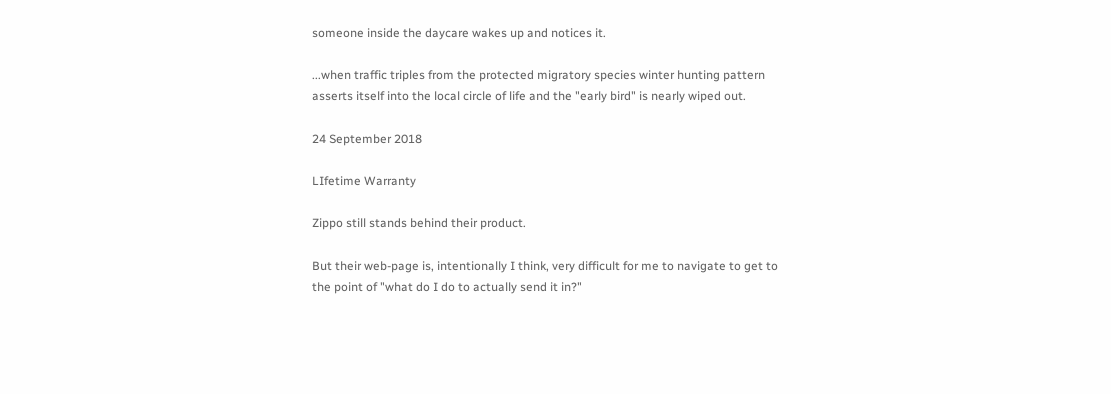someone inside the daycare wakes up and notices it.

...when traffic triples from the protected migratory species winter hunting pattern asserts itself into the local circle of life and the "early bird" is nearly wiped out.

24 September 2018

LIfetime Warranty

Zippo still stands behind their product.

But their web-page is, intentionally I think, very difficult for me to navigate to get to the point of "what do I do to actually send it in?"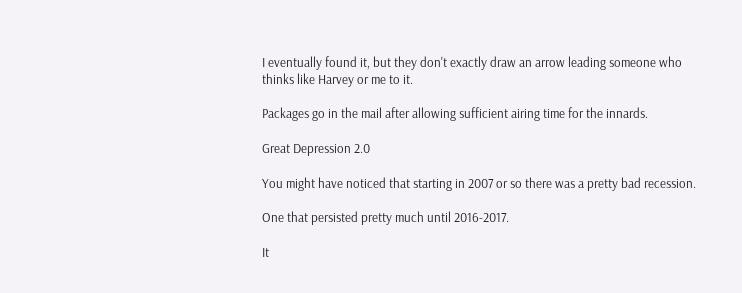I eventually found it, but they don't exactly draw an arrow leading someone who thinks like Harvey or me to it.

Packages go in the mail after allowing sufficient airing time for the innards.

Great Depression 2.0

You might have noticed that starting in 2007 or so there was a pretty bad recession.

One that persisted pretty much until 2016-2017.

It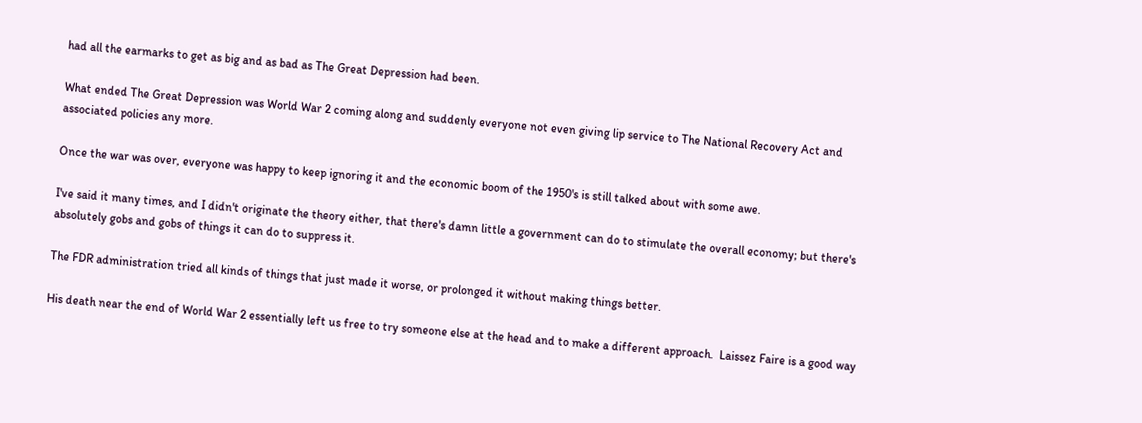had all the earmarks to get as big and as bad as The Great Depression had been.

What ended The Great Depression was World War 2 coming along and suddenly everyone not even giving lip service to The National Recovery Act and associated policies any more.

Once the war was over, everyone was happy to keep ignoring it and the economic boom of the 1950's is still talked about with some awe.

I've said it many times, and I didn't originate the theory either, that there's damn little a government can do to stimulate the overall economy; but there's absolutely gobs and gobs of things it can do to suppress it.

The FDR administration tried all kinds of things that just made it worse, or prolonged it without making things better.

His death near the end of World War 2 essentially left us free to try someone else at the head and to make a different approach.  Laissez Faire is a good way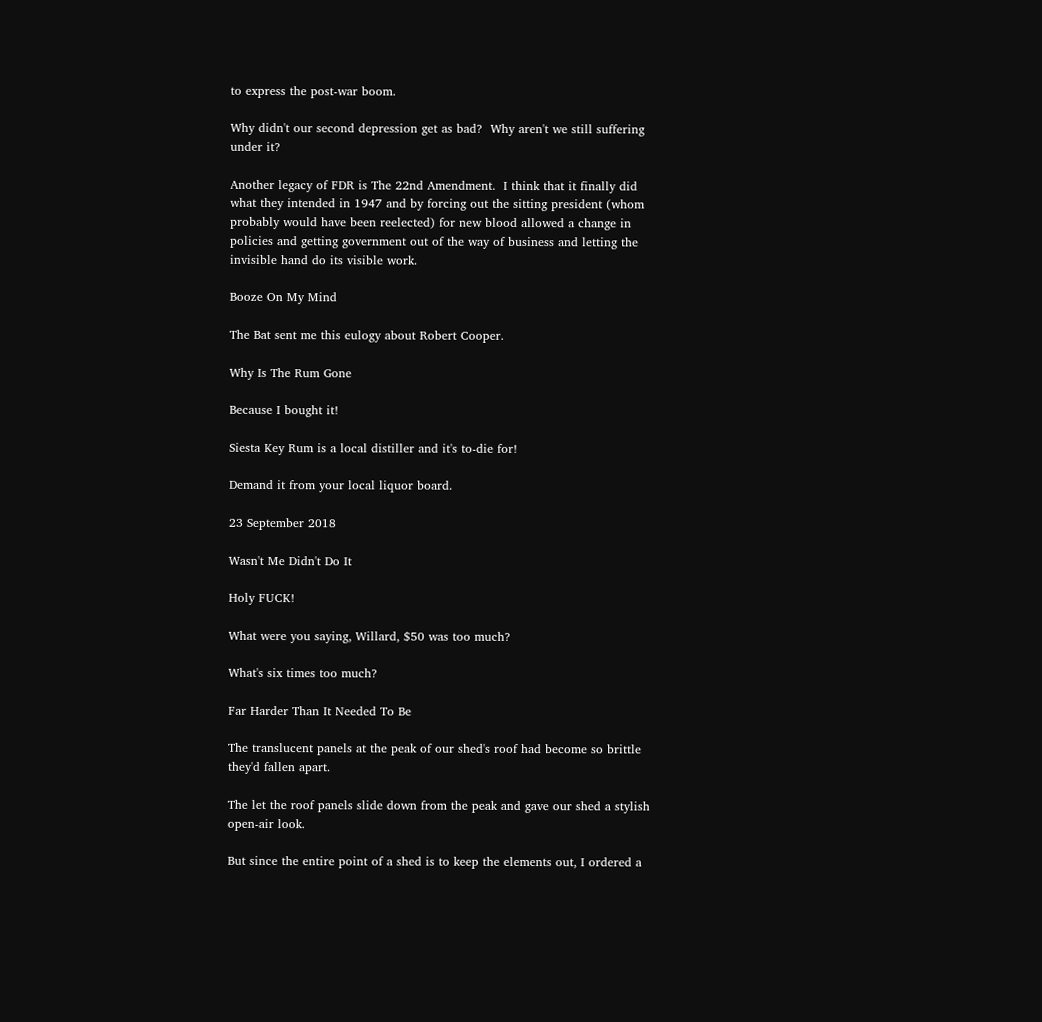to express the post-war boom.

Why didn't our second depression get as bad?  Why aren't we still suffering under it?

Another legacy of FDR is The 22nd Amendment.  I think that it finally did what they intended in 1947 and by forcing out the sitting president (whom probably would have been reelected) for new blood allowed a change in policies and getting government out of the way of business and letting the invisible hand do its visible work.

Booze On My Mind

The Bat sent me this eulogy about Robert Cooper.

Why Is The Rum Gone

Because I bought it!

Siesta Key Rum is a local distiller and it's to-die for!

Demand it from your local liquor board.

23 September 2018

Wasn't Me Didn't Do It

Holy FUCK!

What were you saying, Willard, $50 was too much?

What's six times too much?

Far Harder Than It Needed To Be

The translucent panels at the peak of our shed's roof had become so brittle they'd fallen apart.

The let the roof panels slide down from the peak and gave our shed a stylish open-air look.

But since the entire point of a shed is to keep the elements out, I ordered a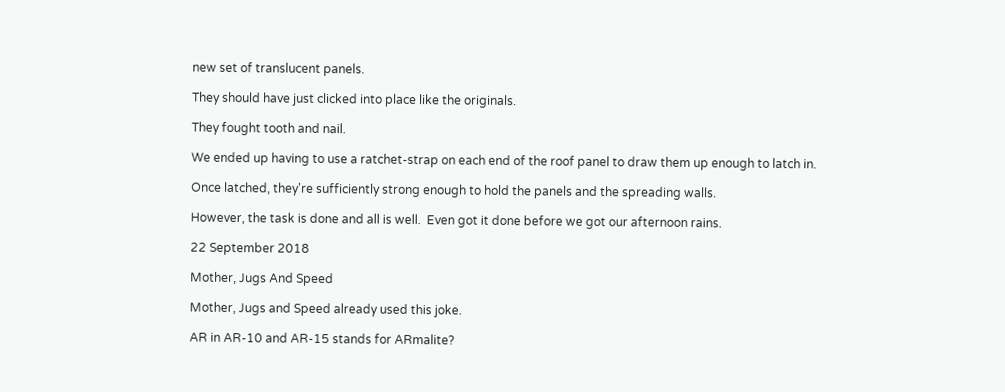new set of translucent panels.

They should have just clicked into place like the originals.

They fought tooth and nail.

We ended up having to use a ratchet-strap on each end of the roof panel to draw them up enough to latch in.

Once latched, they're sufficiently strong enough to hold the panels and the spreading walls.

However, the task is done and all is well.  Even got it done before we got our afternoon rains.

22 September 2018

Mother, Jugs And Speed

Mother, Jugs and Speed already used this joke.

AR in AR-10 and AR-15 stands for ARmalite?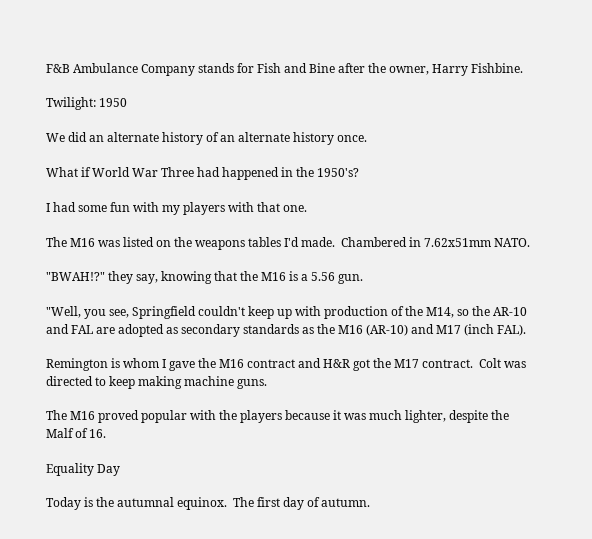F&B Ambulance Company stands for Fish and Bine after the owner, Harry Fishbine.

Twilight: 1950

We did an alternate history of an alternate history once.

What if World War Three had happened in the 1950's?

I had some fun with my players with that one.

The M16 was listed on the weapons tables I'd made.  Chambered in 7.62x51mm NATO.

"BWAH!?" they say, knowing that the M16 is a 5.56 gun.

"Well, you see, Springfield couldn't keep up with production of the M14, so the AR-10 and FAL are adopted as secondary standards as the M16 (AR-10) and M17 (inch FAL).

Remington is whom I gave the M16 contract and H&R got the M17 contract.  Colt was directed to keep making machine guns.

The M16 proved popular with the players because it was much lighter, despite the Malf of 16.

Equality Day

Today is the autumnal equinox.  The first day of autumn.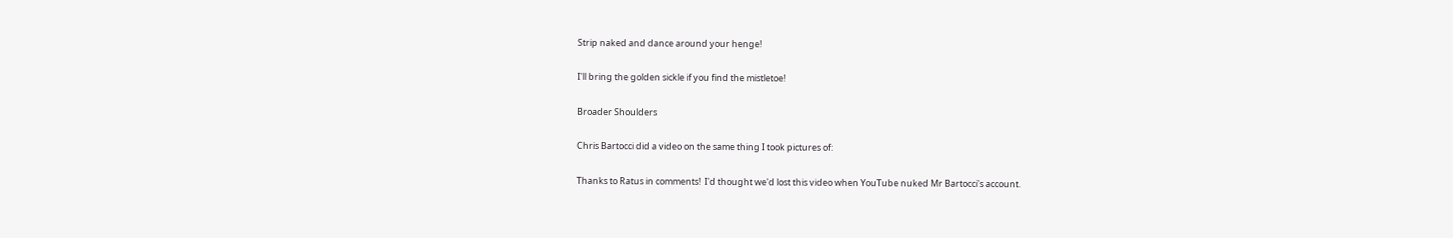Strip naked and dance around your henge!

I'll bring the golden sickle if you find the mistletoe!

Broader Shoulders

Chris Bartocci did a video on the same thing I took pictures of:

Thanks to Ratus in comments!  I'd thought we'd lost this video when YouTube nuked Mr Bartocci's account.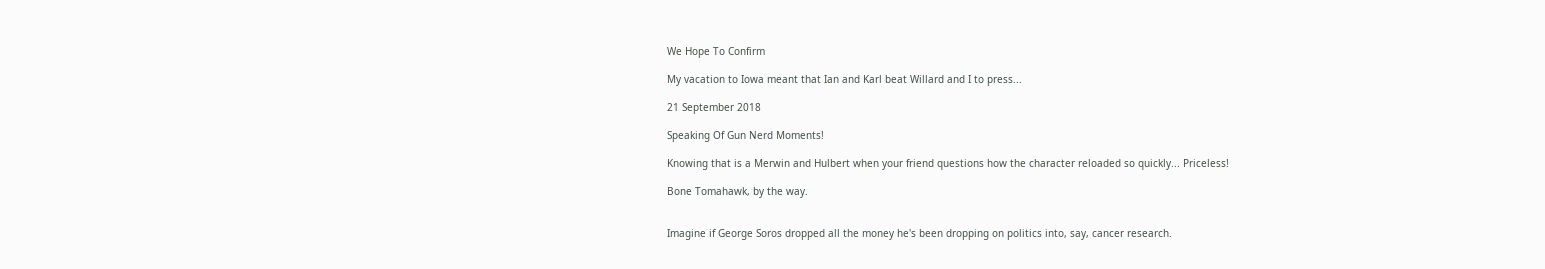We Hope To Confirm

My vacation to Iowa meant that Ian and Karl beat Willard and I to press...

21 September 2018

Speaking Of Gun Nerd Moments!

Knowing that is a Merwin and Hulbert when your friend questions how the character reloaded so quickly... Priceless!

Bone Tomahawk, by the way.


Imagine if George Soros dropped all the money he's been dropping on politics into, say, cancer research.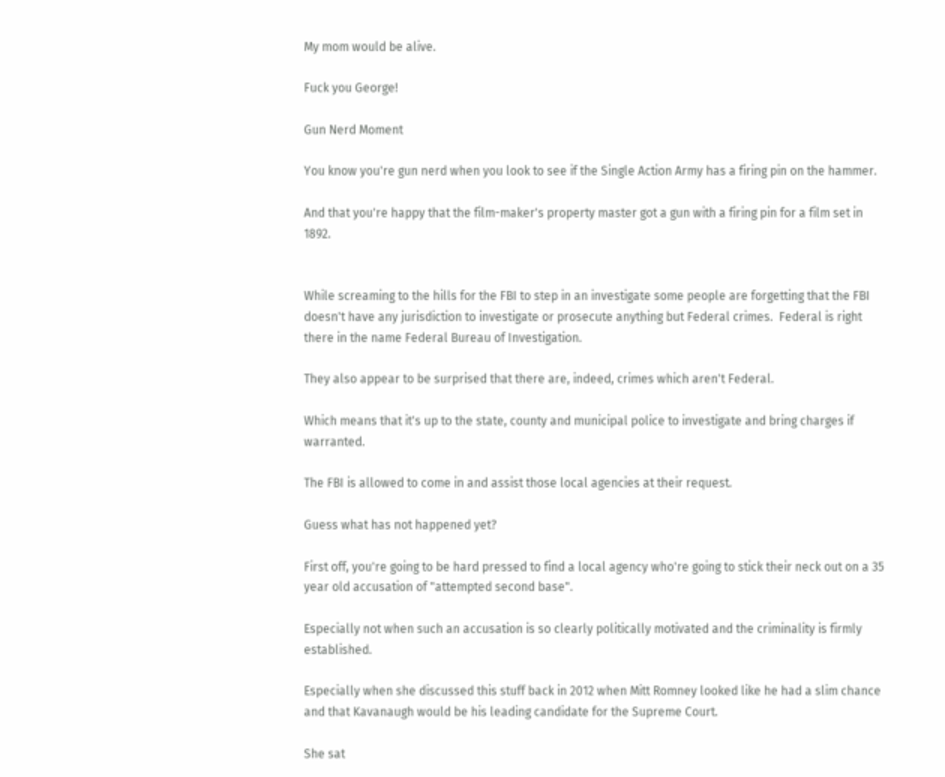My mom would be alive.

Fuck you George!

Gun Nerd Moment

You know you're gun nerd when you look to see if the Single Action Army has a firing pin on the hammer.

And that you're happy that the film-maker's property master got a gun with a firing pin for a film set in 1892.


While screaming to the hills for the FBI to step in an investigate some people are forgetting that the FBI doesn't have any jurisdiction to investigate or prosecute anything but Federal crimes.  Federal is right there in the name Federal Bureau of Investigation.

They also appear to be surprised that there are, indeed, crimes which aren't Federal.

Which means that it's up to the state, county and municipal police to investigate and bring charges if warranted.

The FBI is allowed to come in and assist those local agencies at their request.

Guess what has not happened yet?

First off, you're going to be hard pressed to find a local agency who're going to stick their neck out on a 35 year old accusation of "attempted second base".

Especially not when such an accusation is so clearly politically motivated and the criminality is firmly established.

Especially when she discussed this stuff back in 2012 when Mitt Romney looked like he had a slim chance and that Kavanaugh would be his leading candidate for the Supreme Court.

She sat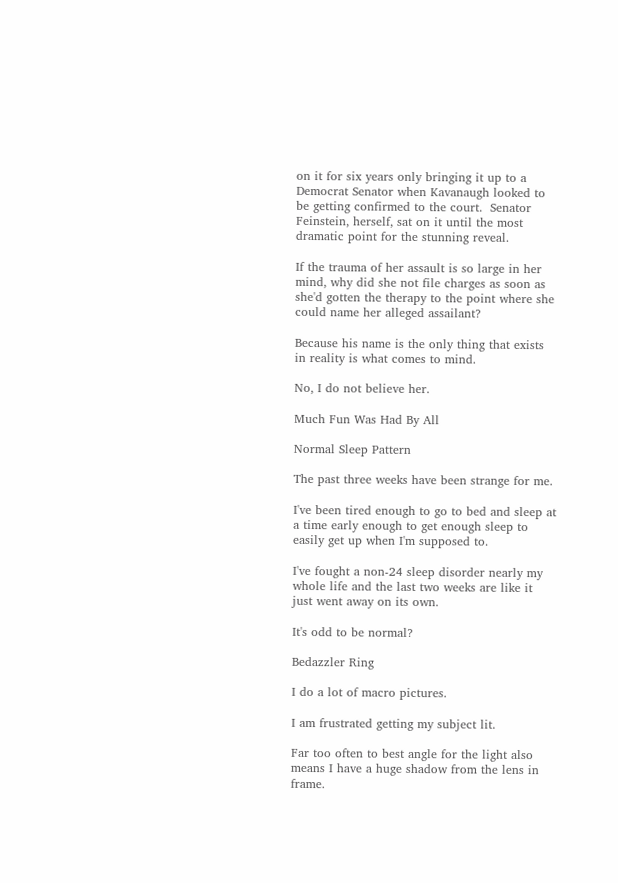on it for six years only bringing it up to a Democrat Senator when Kavanaugh looked to be getting confirmed to the court.  Senator Feinstein, herself, sat on it until the most dramatic point for the stunning reveal.

If the trauma of her assault is so large in her mind, why did she not file charges as soon as she'd gotten the therapy to the point where she could name her alleged assailant?

Because his name is the only thing that exists in reality is what comes to mind.

No, I do not believe her.

Much Fun Was Had By All

Normal Sleep Pattern

The past three weeks have been strange for me.

I've been tired enough to go to bed and sleep at a time early enough to get enough sleep to easily get up when I'm supposed to.

I've fought a non-24 sleep disorder nearly my whole life and the last two weeks are like it just went away on its own.

It's odd to be normal?

Bedazzler Ring

I do a lot of macro pictures.

I am frustrated getting my subject lit.

Far too often to best angle for the light also means I have a huge shadow from the lens in frame.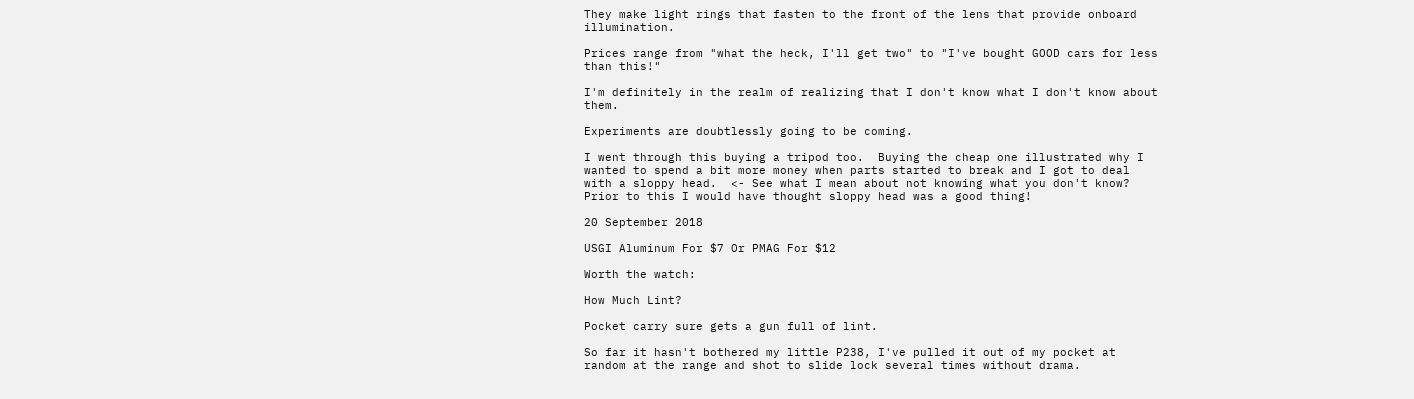They make light rings that fasten to the front of the lens that provide onboard illumination.

Prices range from "what the heck, I'll get two" to "I've bought GOOD cars for less than this!"

I'm definitely in the realm of realizing that I don't know what I don't know about them.

Experiments are doubtlessly going to be coming.

I went through this buying a tripod too.  Buying the cheap one illustrated why I wanted to spend a bit more money when parts started to break and I got to deal with a sloppy head.  <- See what I mean about not knowing what you don't know?  Prior to this I would have thought sloppy head was a good thing!

20 September 2018

USGI Aluminum For $7 Or PMAG For $12

Worth the watch:

How Much Lint?

Pocket carry sure gets a gun full of lint.

So far it hasn't bothered my little P238, I've pulled it out of my pocket at random at the range and shot to slide lock several times without drama.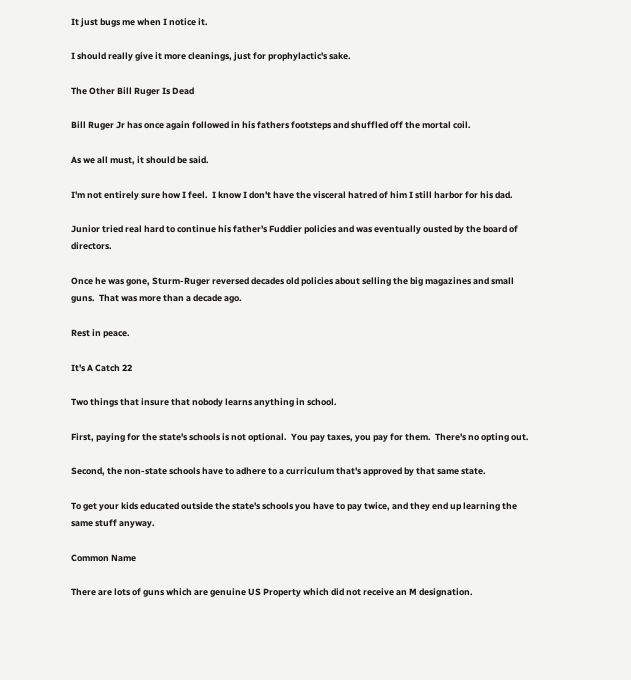It just bugs me when I notice it.

I should really give it more cleanings, just for prophylactic's sake.

The Other Bill Ruger Is Dead

Bill Ruger Jr has once again followed in his fathers footsteps and shuffled off the mortal coil.

As we all must, it should be said.

I'm not entirely sure how I feel.  I know I don't have the visceral hatred of him I still harbor for his dad.

Junior tried real hard to continue his father's Fuddier policies and was eventually ousted by the board of directors.

Once he was gone, Sturm-Ruger reversed decades old policies about selling the big magazines and small guns.  That was more than a decade ago.

Rest in peace.

It's A Catch 22

Two things that insure that nobody learns anything in school.

First, paying for the state's schools is not optional.  You pay taxes, you pay for them.  There's no opting out.

Second, the non-state schools have to adhere to a curriculum that's approved by that same state.

To get your kids educated outside the state's schools you have to pay twice, and they end up learning the same stuff anyway.

Common Name

There are lots of guns which are genuine US Property which did not receive an M designation.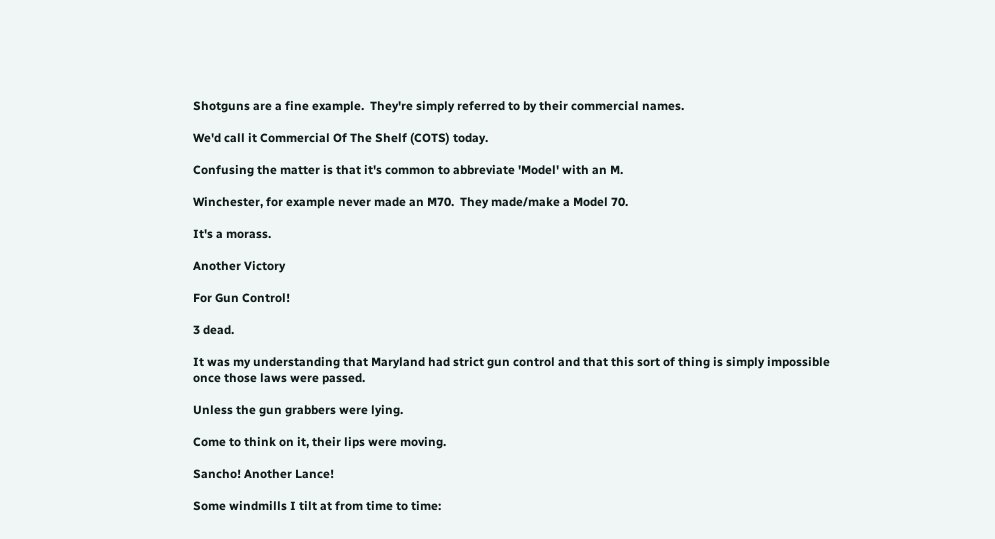Shotguns are a fine example.  They're simply referred to by their commercial names.

We'd call it Commercial Of The Shelf (COTS) today.

Confusing the matter is that it's common to abbreviate 'Model' with an M.

Winchester, for example never made an M70.  They made/make a Model 70.

It's a morass.

Another Victory

For Gun Control!

3 dead.

It was my understanding that Maryland had strict gun control and that this sort of thing is simply impossible once those laws were passed.

Unless the gun grabbers were lying.

Come to think on it, their lips were moving.

Sancho! Another Lance!

Some windmills I tilt at from time to time: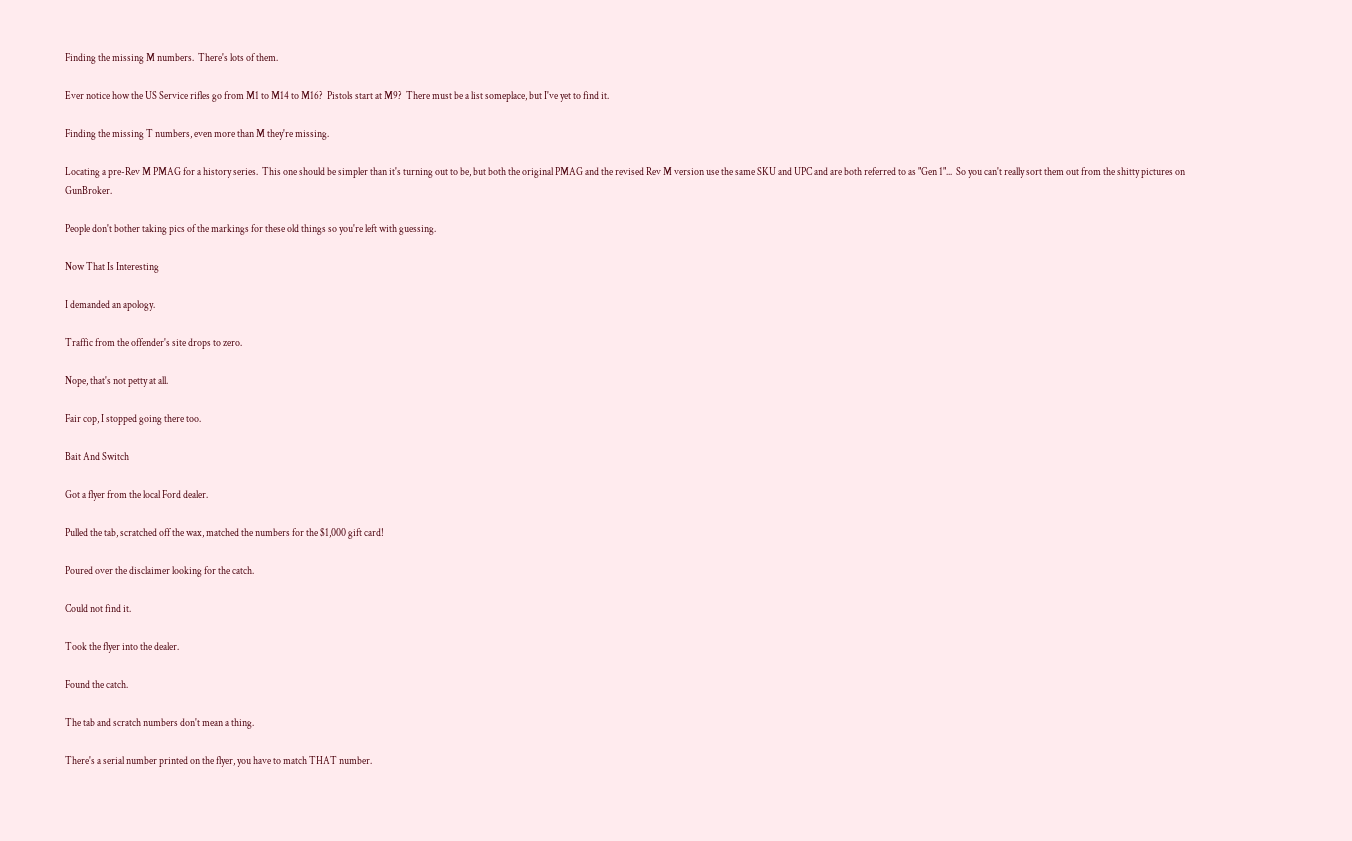Finding the missing M numbers.  There's lots of them.

Ever notice how the US Service rifles go from M1 to M14 to M16?  Pistols start at M9?  There must be a list someplace, but I've yet to find it.

Finding the missing T numbers, even more than M they're missing.

Locating a pre-Rev M PMAG for a history series.  This one should be simpler than it's turning out to be, but both the original PMAG and the revised Rev M version use the same SKU and UPC and are both referred to as "Gen 1"...  So you can't really sort them out from the shitty pictures on GunBroker.

People don't bother taking pics of the markings for these old things so you're left with guessing.

Now That Is Interesting

I demanded an apology.

Traffic from the offender's site drops to zero.

Nope, that's not petty at all.

Fair cop, I stopped going there too.

Bait And Switch

Got a flyer from the local Ford dealer.

Pulled the tab, scratched off the wax, matched the numbers for the $1,000 gift card!

Poured over the disclaimer looking for the catch.

Could not find it.

Took the flyer into the dealer.

Found the catch.

The tab and scratch numbers don't mean a thing.

There's a serial number printed on the flyer, you have to match THAT number.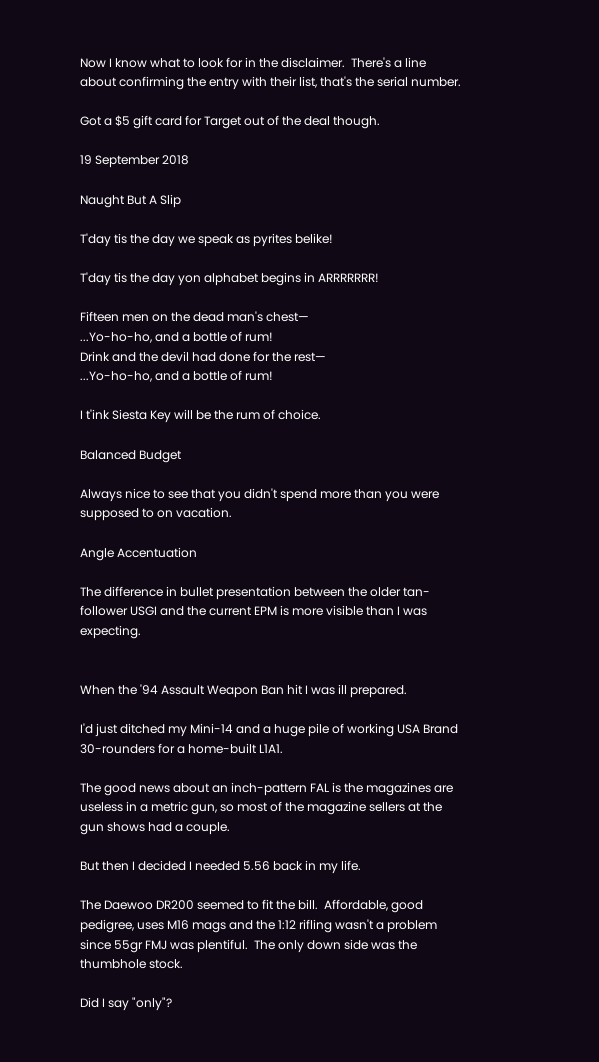Now I know what to look for in the disclaimer.  There's a line about confirming the entry with their list, that's the serial number.

Got a $5 gift card for Target out of the deal though.

19 September 2018

Naught But A Slip

T'day tis the day we speak as pyrites belike!

T'day tis the day yon alphabet begins in ARRRRRRR!

Fifteen men on the dead man's chest—
...Yo-ho-ho, and a bottle of rum!
Drink and the devil had done for the rest—
...Yo-ho-ho, and a bottle of rum!

I t'ink Siesta Key will be the rum of choice.

Balanced Budget

Always nice to see that you didn't spend more than you were supposed to on vacation.

Angle Accentuation

The difference in bullet presentation between the older tan-follower USGI and the current EPM is more visible than I was expecting.


When the '94 Assault Weapon Ban hit I was ill prepared.

I'd just ditched my Mini-14 and a huge pile of working USA Brand 30-rounders for a home-built L1A1.

The good news about an inch-pattern FAL is the magazines are useless in a metric gun, so most of the magazine sellers at the gun shows had a couple.

But then I decided I needed 5.56 back in my life.

The Daewoo DR200 seemed to fit the bill.  Affordable, good pedigree, uses M16 mags and the 1:12 rifling wasn't a problem since 55gr FMJ was plentiful.  The only down side was the thumbhole stock.

Did I say "only"?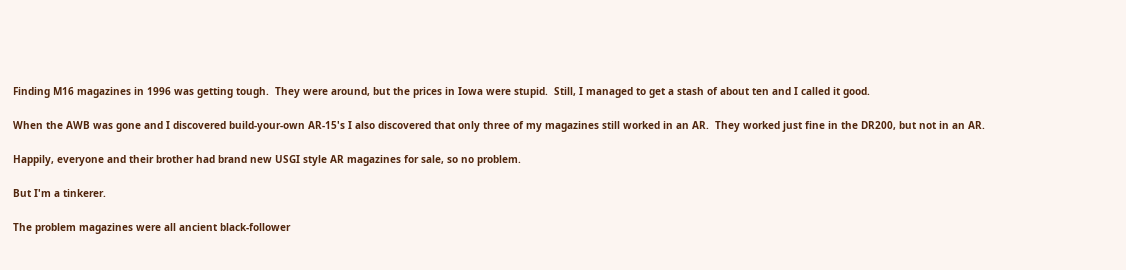Finding M16 magazines in 1996 was getting tough.  They were around, but the prices in Iowa were stupid.  Still, I managed to get a stash of about ten and I called it good.

When the AWB was gone and I discovered build-your-own AR-15's I also discovered that only three of my magazines still worked in an AR.  They worked just fine in the DR200, but not in an AR.

Happily, everyone and their brother had brand new USGI style AR magazines for sale, so no problem.

But I'm a tinkerer.

The problem magazines were all ancient black-follower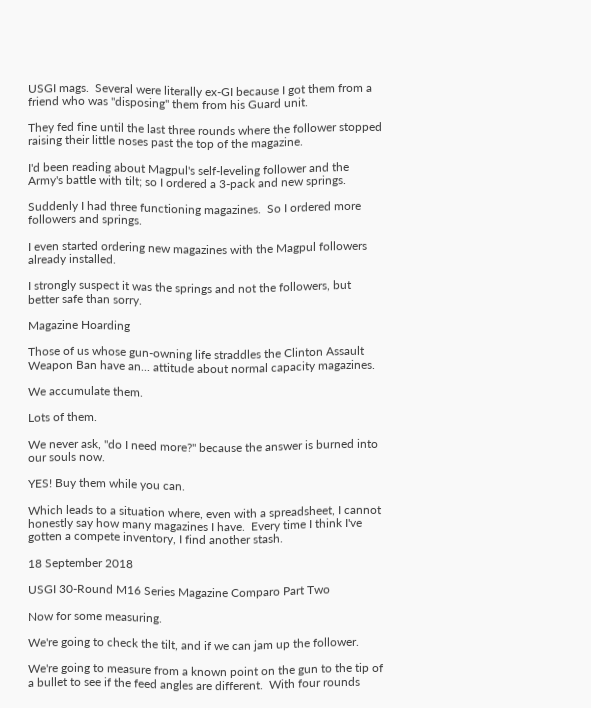USGI mags.  Several were literally ex-GI because I got them from a friend who was "disposing" them from his Guard unit.

They fed fine until the last three rounds where the follower stopped raising their little noses past the top of the magazine.

I'd been reading about Magpul's self-leveling follower and the Army's battle with tilt; so I ordered a 3-pack and new springs.

Suddenly I had three functioning magazines.  So I ordered more followers and springs.

I even started ordering new magazines with the Magpul followers already installed.

I strongly suspect it was the springs and not the followers, but better safe than sorry.

Magazine Hoarding

Those of us whose gun-owning life straddles the Clinton Assault Weapon Ban have an... attitude about normal capacity magazines.

We accumulate them.

Lots of them.

We never ask, "do I need more?" because the answer is burned into our souls now.

YES! Buy them while you can.

Which leads to a situation where, even with a spreadsheet, I cannot honestly say how many magazines I have.  Every time I think I've gotten a compete inventory, I find another stash.

18 September 2018

USGI 30-Round M16 Series Magazine Comparo Part Two

Now for some measuring.

We're going to check the tilt, and if we can jam up the follower.

We're going to measure from a known point on the gun to the tip of a bullet to see if the feed angles are different.  With four rounds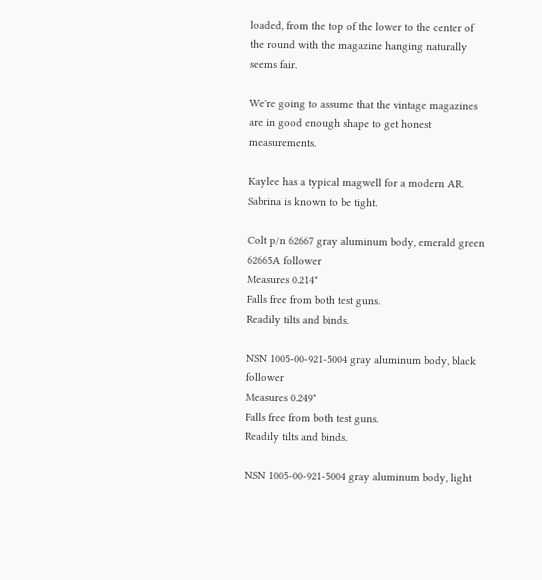loaded, from the top of the lower to the center of the round with the magazine hanging naturally seems fair.

We're going to assume that the vintage magazines are in good enough shape to get honest measurements.

Kaylee has a typical magwell for a modern AR.  Sabrina is known to be tight.

Colt p/n 62667 gray aluminum body, emerald green 62665A follower
Measures 0.214"
Falls free from both test guns.
Readily tilts and binds.

NSN 1005-00-921-5004 gray aluminum body, black follower
Measures 0.249"
Falls free from both test guns.
Readily tilts and binds.

NSN 1005-00-921-5004 gray aluminum body, light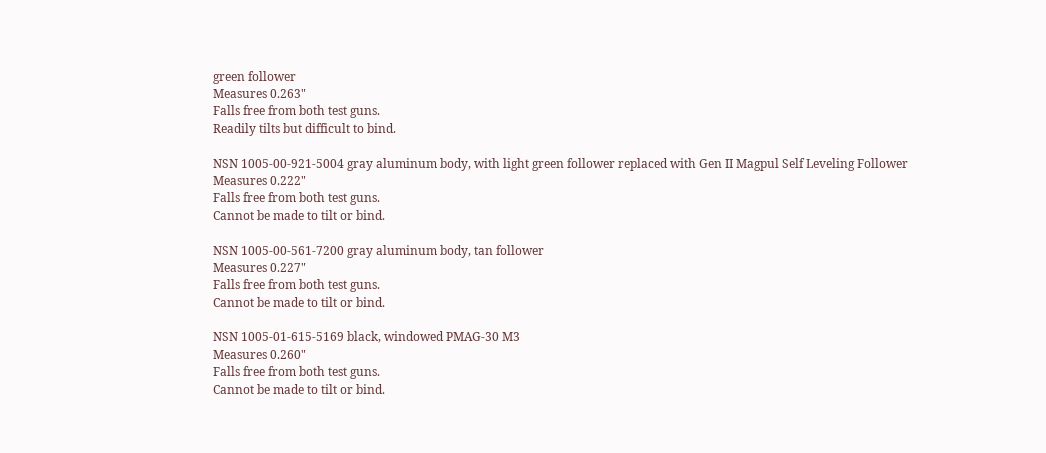green follower
Measures 0.263"
Falls free from both test guns.
Readily tilts but difficult to bind.

NSN 1005-00-921-5004 gray aluminum body, with light green follower replaced with Gen II Magpul Self Leveling Follower
Measures 0.222"
Falls free from both test guns.
Cannot be made to tilt or bind.

NSN 1005-00-561-7200 gray aluminum body, tan follower
Measures 0.227"
Falls free from both test guns.
Cannot be made to tilt or bind.

NSN 1005-01-615-5169 black, windowed PMAG-30 M3
Measures 0.260"
Falls free from both test guns.
Cannot be made to tilt or bind.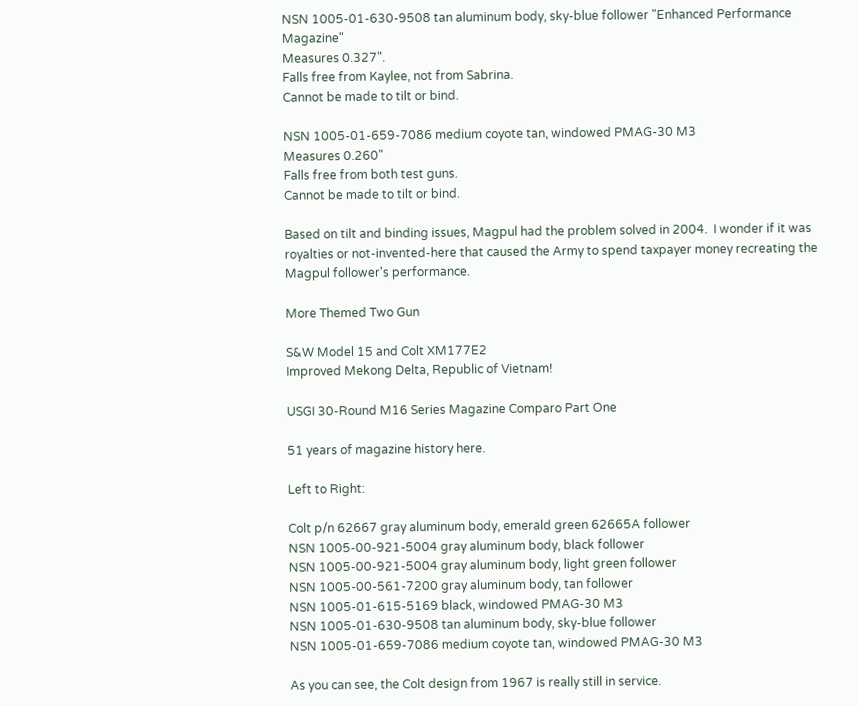NSN 1005-01-630-9508 tan aluminum body, sky-blue follower "Enhanced Performance Magazine"
Measures 0.327".
Falls free from Kaylee, not from Sabrina.
Cannot be made to tilt or bind.

NSN 1005-01-659-7086 medium coyote tan, windowed PMAG-30 M3
Measures 0.260"
Falls free from both test guns.
Cannot be made to tilt or bind.

Based on tilt and binding issues, Magpul had the problem solved in 2004.  I wonder if it was royalties or not-invented-here that caused the Army to spend taxpayer money recreating the Magpul follower's performance.

More Themed Two Gun

S&W Model 15 and Colt XM177E2
Improved Mekong Delta, Republic of Vietnam!

USGI 30-Round M16 Series Magazine Comparo Part One

51 years of magazine history here.

Left to Right:

Colt p/n 62667 gray aluminum body, emerald green 62665A follower
NSN 1005-00-921-5004 gray aluminum body, black follower
NSN 1005-00-921-5004 gray aluminum body, light green follower
NSN 1005-00-561-7200 gray aluminum body, tan follower
NSN 1005-01-615-5169 black, windowed PMAG-30 M3
NSN 1005-01-630-9508 tan aluminum body, sky-blue follower
NSN 1005-01-659-7086 medium coyote tan, windowed PMAG-30 M3

As you can see, the Colt design from 1967 is really still in service.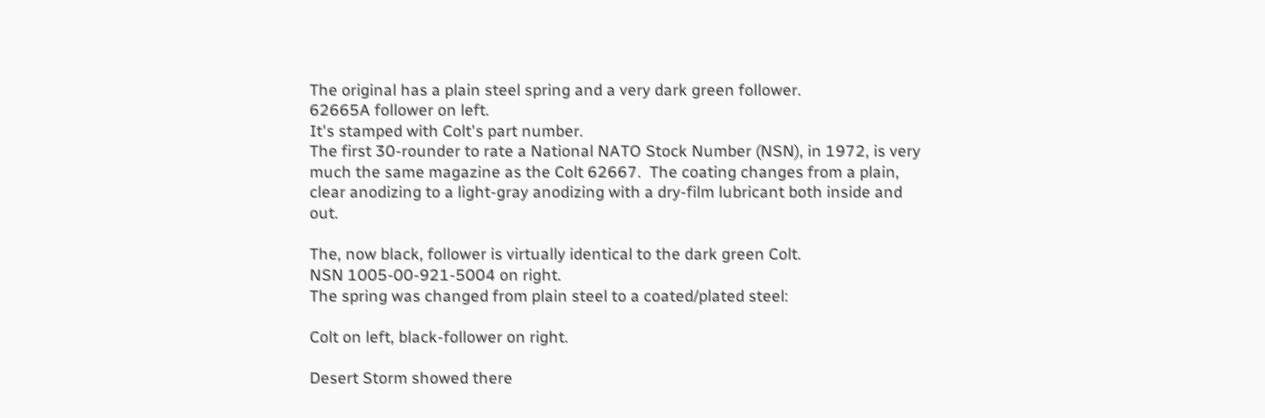The original has a plain steel spring and a very dark green follower.
62665A follower on left.
It's stamped with Colt's part number.
The first 30-rounder to rate a National NATO Stock Number (NSN), in 1972, is very much the same magazine as the Colt 62667.  The coating changes from a plain, clear anodizing to a light-gray anodizing with a dry-film lubricant both inside and out.

The, now black, follower is virtually identical to the dark green Colt.
NSN 1005-00-921-5004 on right.
The spring was changed from plain steel to a coated/plated steel:

Colt on left, black-follower on right.

Desert Storm showed there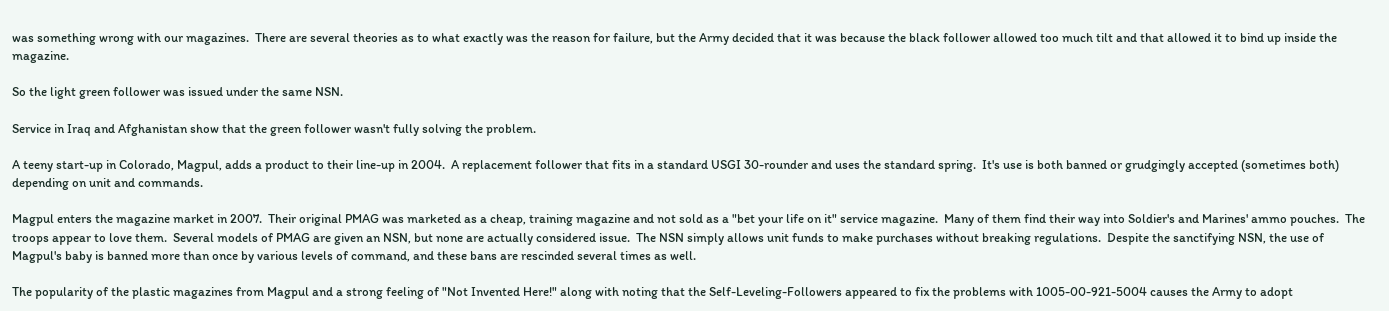was something wrong with our magazines.  There are several theories as to what exactly was the reason for failure, but the Army decided that it was because the black follower allowed too much tilt and that allowed it to bind up inside the magazine.

So the light green follower was issued under the same NSN.

Service in Iraq and Afghanistan show that the green follower wasn't fully solving the problem.

A teeny start-up in Colorado, Magpul, adds a product to their line-up in 2004.  A replacement follower that fits in a standard USGI 30-rounder and uses the standard spring.  It's use is both banned or grudgingly accepted (sometimes both) depending on unit and commands.

Magpul enters the magazine market in 2007.  Their original PMAG was marketed as a cheap, training magazine and not sold as a "bet your life on it" service magazine.  Many of them find their way into Soldier's and Marines' ammo pouches.  The troops appear to love them.  Several models of PMAG are given an NSN, but none are actually considered issue.  The NSN simply allows unit funds to make purchases without breaking regulations.  Despite the sanctifying NSN, the use of Magpul's baby is banned more than once by various levels of command, and these bans are rescinded several times as well.

The popularity of the plastic magazines from Magpul and a strong feeling of "Not Invented Here!" along with noting that the Self-Leveling-Followers appeared to fix the problems with 1005-00-921-5004 causes the Army to adopt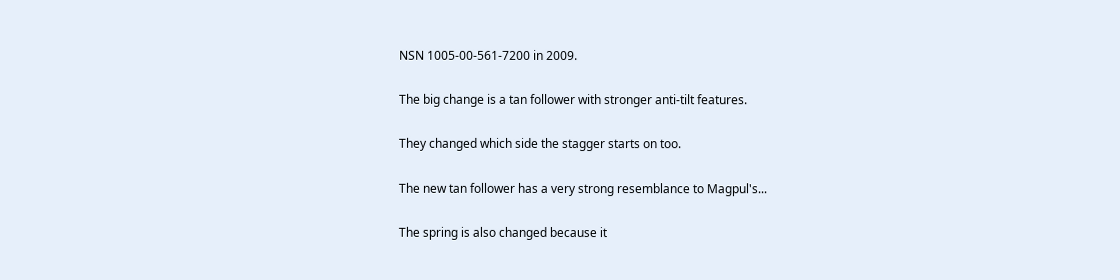NSN 1005-00-561-7200 in 2009.

The big change is a tan follower with stronger anti-tilt features.

They changed which side the stagger starts on too.

The new tan follower has a very strong resemblance to Magpul's...

The spring is also changed because it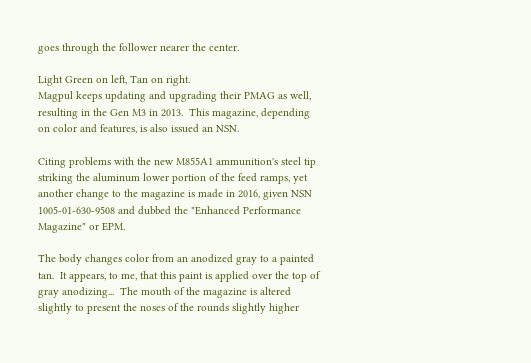goes through the follower nearer the center.

Light Green on left, Tan on right.
Magpul keeps updating and upgrading their PMAG as well, resulting in the Gen M3 in 2013.  This magazine, depending on color and features, is also issued an NSN.

Citing problems with the new M855A1 ammunition's steel tip striking the aluminum lower portion of the feed ramps, yet another change to the magazine is made in 2016, given NSN 1005-01-630-9508 and dubbed the "Enhanced Performance Magazine" or EPM.

The body changes color from an anodized gray to a painted tan.  It appears, to me, that this paint is applied over the top of gray anodizing...  The mouth of the magazine is altered slightly to present the noses of the rounds slightly higher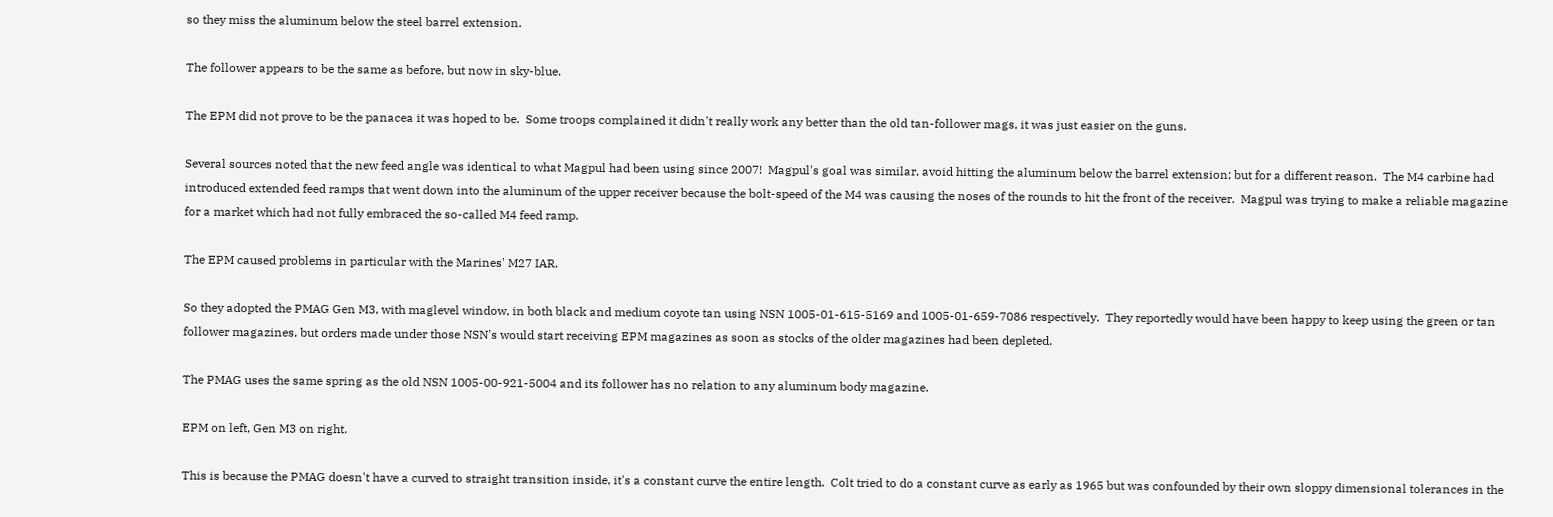so they miss the aluminum below the steel barrel extension.

The follower appears to be the same as before, but now in sky-blue.

The EPM did not prove to be the panacea it was hoped to be.  Some troops complained it didn't really work any better than the old tan-follower mags, it was just easier on the guns.

Several sources noted that the new feed angle was identical to what Magpul had been using since 2007!  Magpul's goal was similar, avoid hitting the aluminum below the barrel extension; but for a different reason.  The M4 carbine had introduced extended feed ramps that went down into the aluminum of the upper receiver because the bolt-speed of the M4 was causing the noses of the rounds to hit the front of the receiver.  Magpul was trying to make a reliable magazine for a market which had not fully embraced the so-called M4 feed ramp.

The EPM caused problems in particular with the Marines' M27 IAR.

So they adopted the PMAG Gen M3, with maglevel window, in both black and medium coyote tan using NSN 1005-01-615-5169 and 1005-01-659-7086 respectively.  They reportedly would have been happy to keep using the green or tan follower magazines, but orders made under those NSN's would start receiving EPM magazines as soon as stocks of the older magazines had been depleted.

The PMAG uses the same spring as the old NSN 1005-00-921-5004 and its follower has no relation to any aluminum body magazine.

EPM on left, Gen M3 on right.

This is because the PMAG doesn't have a curved to straight transition inside, it's a constant curve the entire length.  Colt tried to do a constant curve as early as 1965 but was confounded by their own sloppy dimensional tolerances in the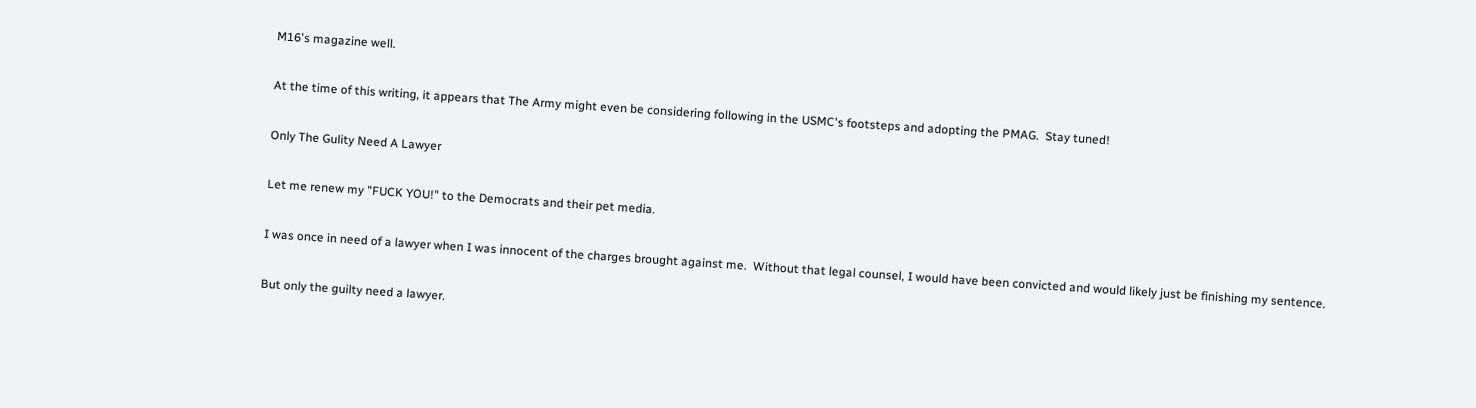M16's magazine well.

At the time of this writing, it appears that The Army might even be considering following in the USMC's footsteps and adopting the PMAG.  Stay tuned!

Only The Gulity Need A Lawyer

Let me renew my "FUCK YOU!" to the Democrats and their pet media.

I was once in need of a lawyer when I was innocent of the charges brought against me.  Without that legal counsel, I would have been convicted and would likely just be finishing my sentence.

But only the guilty need a lawyer.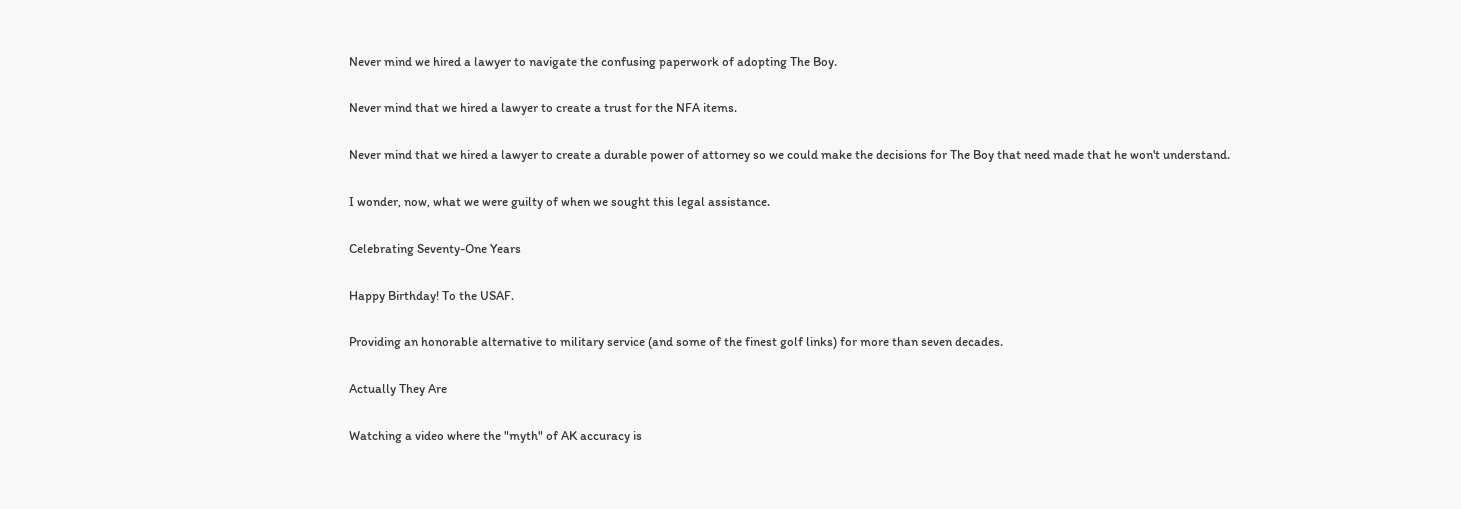Never mind we hired a lawyer to navigate the confusing paperwork of adopting The Boy.

Never mind that we hired a lawyer to create a trust for the NFA items.

Never mind that we hired a lawyer to create a durable power of attorney so we could make the decisions for The Boy that need made that he won't understand.

I wonder, now, what we were guilty of when we sought this legal assistance.

Celebrating Seventy-One Years

Happy Birthday! To the USAF.

Providing an honorable alternative to military service (and some of the finest golf links) for more than seven decades.

Actually They Are

Watching a video where the "myth" of AK accuracy is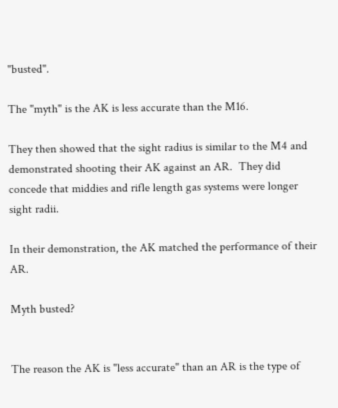"busted".

The "myth" is the AK is less accurate than the M16.

They then showed that the sight radius is similar to the M4 and demonstrated shooting their AK against an AR.  They did concede that middies and rifle length gas systems were longer sight radii.

In their demonstration, the AK matched the performance of their AR.

Myth busted?


The reason the AK is "less accurate" than an AR is the type of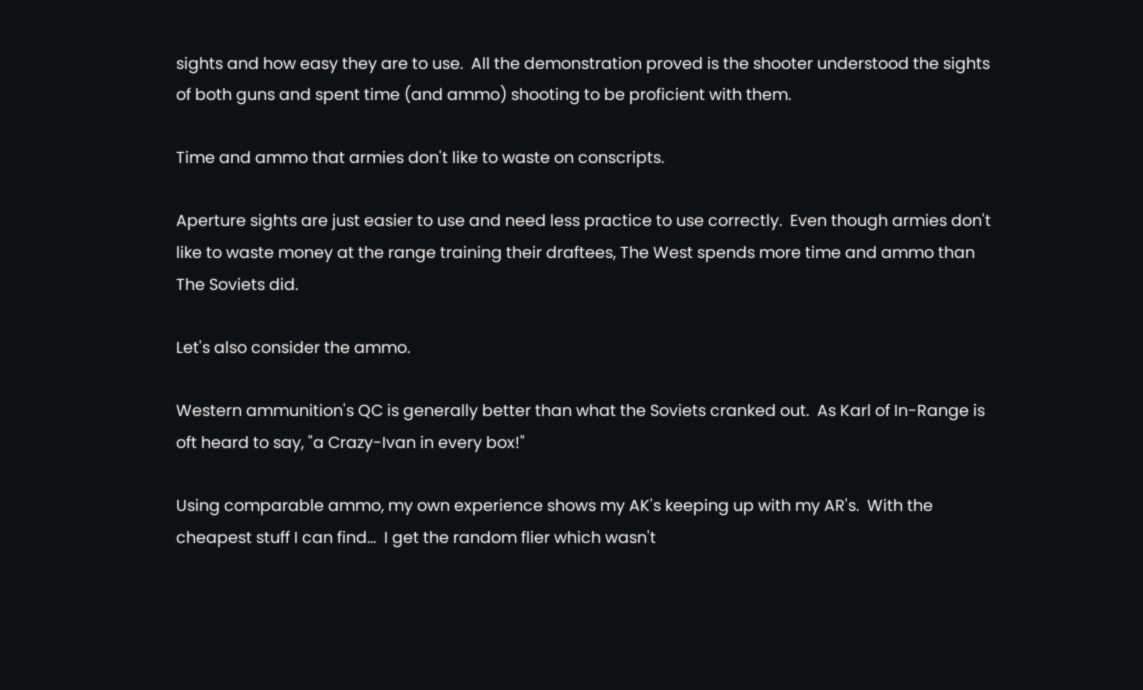sights and how easy they are to use.  All the demonstration proved is the shooter understood the sights of both guns and spent time (and ammo) shooting to be proficient with them.

Time and ammo that armies don't like to waste on conscripts.

Aperture sights are just easier to use and need less practice to use correctly.  Even though armies don't like to waste money at the range training their draftees, The West spends more time and ammo than The Soviets did.

Let's also consider the ammo.

Western ammunition's QC is generally better than what the Soviets cranked out.  As Karl of In-Range is oft heard to say, "a Crazy-Ivan in every box!"

Using comparable ammo, my own experience shows my AK's keeping up with my AR's.  With the cheapest stuff I can find...  I get the random flier which wasn't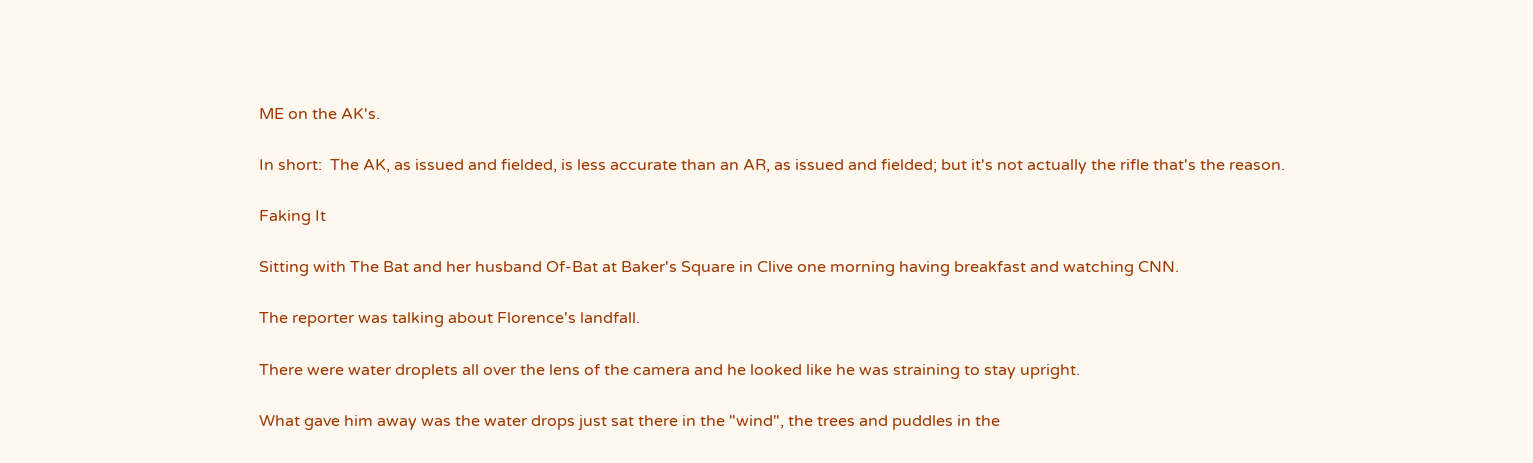ME on the AK's.

In short:  The AK, as issued and fielded, is less accurate than an AR, as issued and fielded; but it's not actually the rifle that's the reason.

Faking It

Sitting with The Bat and her husband Of-Bat at Baker's Square in Clive one morning having breakfast and watching CNN.

The reporter was talking about Florence's landfall.

There were water droplets all over the lens of the camera and he looked like he was straining to stay upright.

What gave him away was the water drops just sat there in the "wind", the trees and puddles in the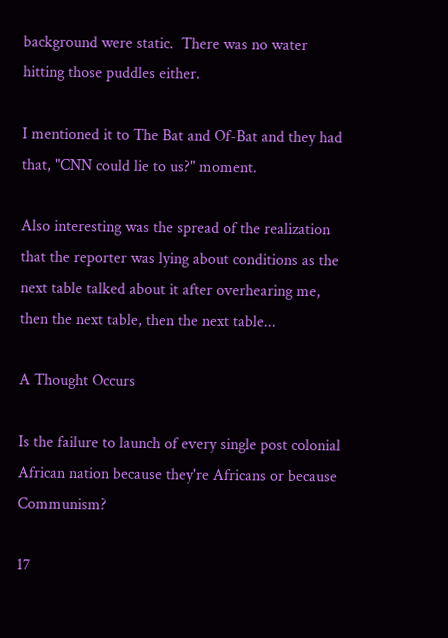background were static.  There was no water hitting those puddles either.

I mentioned it to The Bat and Of-Bat and they had that, "CNN could lie to us?" moment.

Also interesting was the spread of the realization that the reporter was lying about conditions as the next table talked about it after overhearing me, then the next table, then the next table...

A Thought Occurs

Is the failure to launch of every single post colonial African nation because they're Africans or because Communism?

17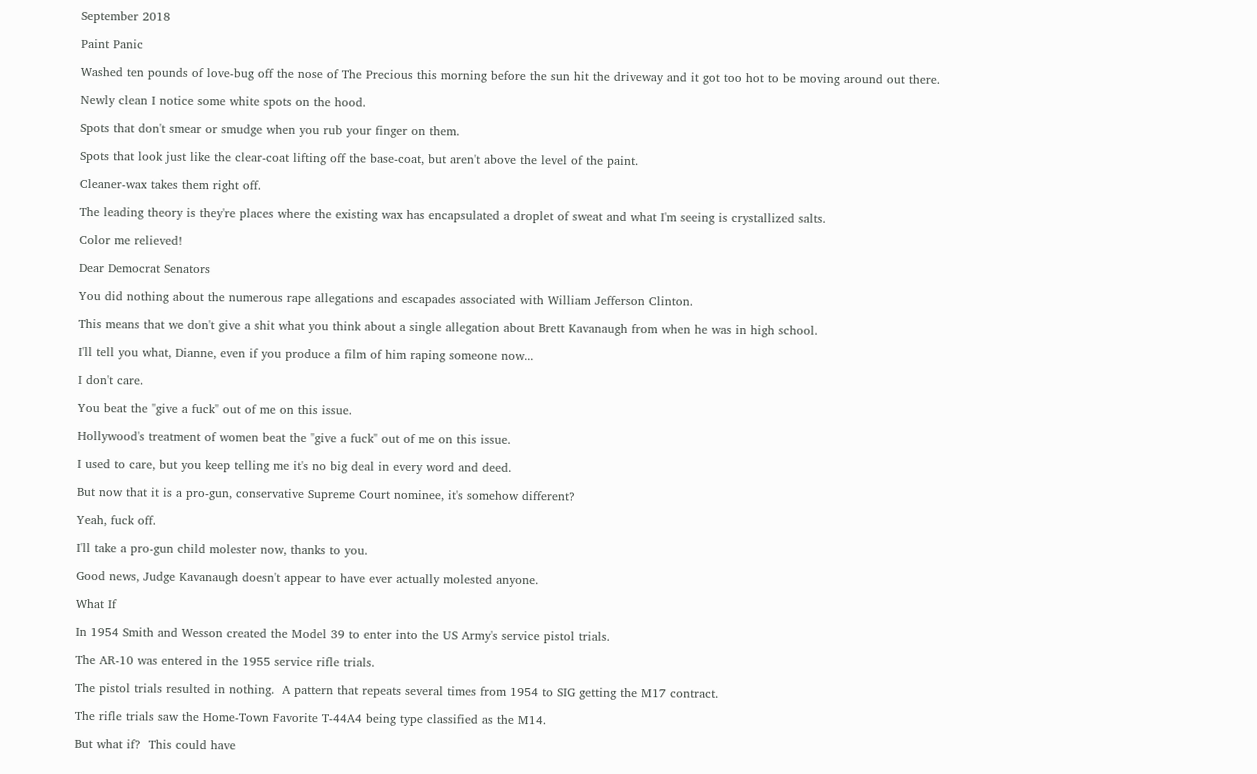September 2018

Paint Panic

Washed ten pounds of love-bug off the nose of The Precious this morning before the sun hit the driveway and it got too hot to be moving around out there.

Newly clean I notice some white spots on the hood.

Spots that don't smear or smudge when you rub your finger on them.

Spots that look just like the clear-coat lifting off the base-coat, but aren't above the level of the paint.

Cleaner-wax takes them right off.

The leading theory is they're places where the existing wax has encapsulated a droplet of sweat and what I'm seeing is crystallized salts.

Color me relieved!

Dear Democrat Senators

You did nothing about the numerous rape allegations and escapades associated with William Jefferson Clinton.

This means that we don't give a shit what you think about a single allegation about Brett Kavanaugh from when he was in high school.

I'll tell you what, Dianne, even if you produce a film of him raping someone now...

I don't care.

You beat the "give a fuck" out of me on this issue.

Hollywood's treatment of women beat the "give a fuck" out of me on this issue.

I used to care, but you keep telling me it's no big deal in every word and deed.

But now that it is a pro-gun, conservative Supreme Court nominee, it's somehow different?

Yeah, fuck off.

I'll take a pro-gun child molester now, thanks to you.

Good news, Judge Kavanaugh doesn't appear to have ever actually molested anyone.

What If

In 1954 Smith and Wesson created the Model 39 to enter into the US Army's service pistol trials.

The AR-10 was entered in the 1955 service rifle trials.

The pistol trials resulted in nothing.  A pattern that repeats several times from 1954 to SIG getting the M17 contract.

The rifle trials saw the Home-Town Favorite T-44A4 being type classified as the M14.

But what if?  This could have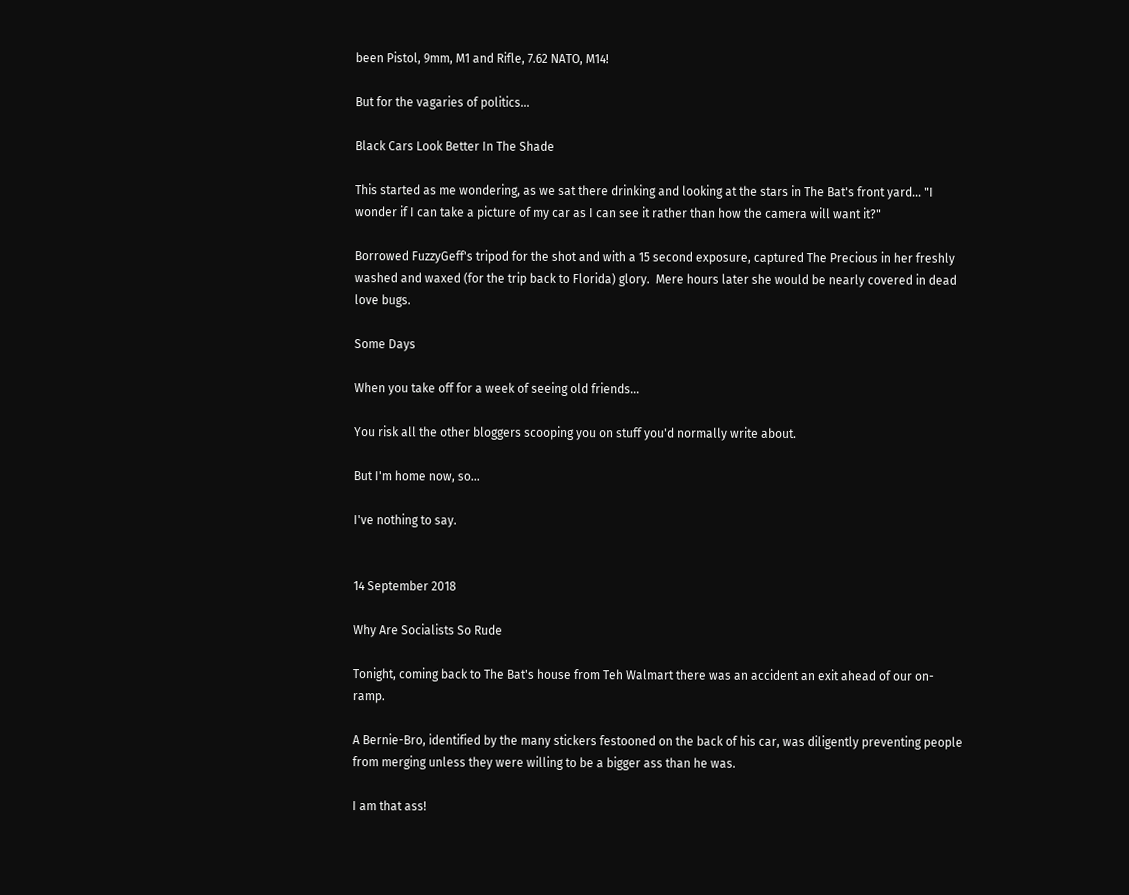been Pistol, 9mm, M1 and Rifle, 7.62 NATO, M14!

But for the vagaries of politics...

Black Cars Look Better In The Shade

This started as me wondering, as we sat there drinking and looking at the stars in The Bat's front yard... "I wonder if I can take a picture of my car as I can see it rather than how the camera will want it?"

Borrowed FuzzyGeff's tripod for the shot and with a 15 second exposure, captured The Precious in her freshly washed and waxed (for the trip back to Florida) glory.  Mere hours later she would be nearly covered in dead love bugs.

Some Days

When you take off for a week of seeing old friends...

You risk all the other bloggers scooping you on stuff you'd normally write about.

But I'm home now, so...

I've nothing to say.


14 September 2018

Why Are Socialists So Rude

Tonight, coming back to The Bat's house from Teh Walmart there was an accident an exit ahead of our on-ramp.

A Bernie-Bro, identified by the many stickers festooned on the back of his car, was diligently preventing people from merging unless they were willing to be a bigger ass than he was.

I am that ass!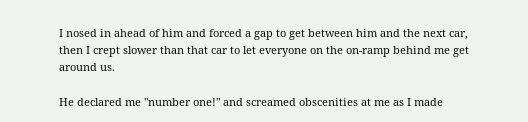I nosed in ahead of him and forced a gap to get between him and the next car, then I crept slower than that car to let everyone on the on-ramp behind me get around us.

He declared me "number one!" and screamed obscenities at me as I made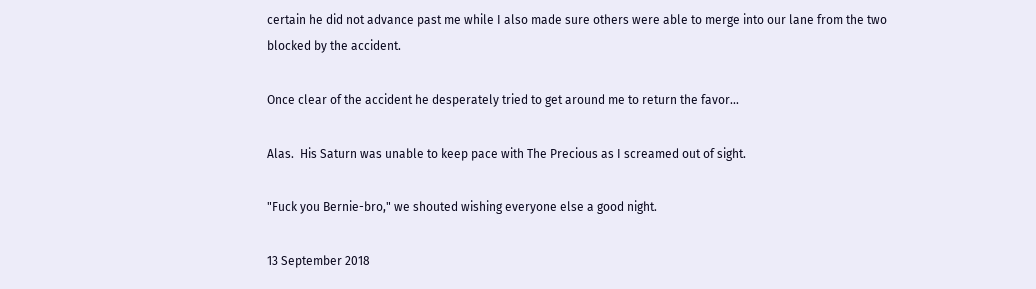certain he did not advance past me while I also made sure others were able to merge into our lane from the two blocked by the accident.

Once clear of the accident he desperately tried to get around me to return the favor...

Alas.  His Saturn was unable to keep pace with The Precious as I screamed out of sight.

"Fuck you Bernie-bro," we shouted wishing everyone else a good night.

13 September 2018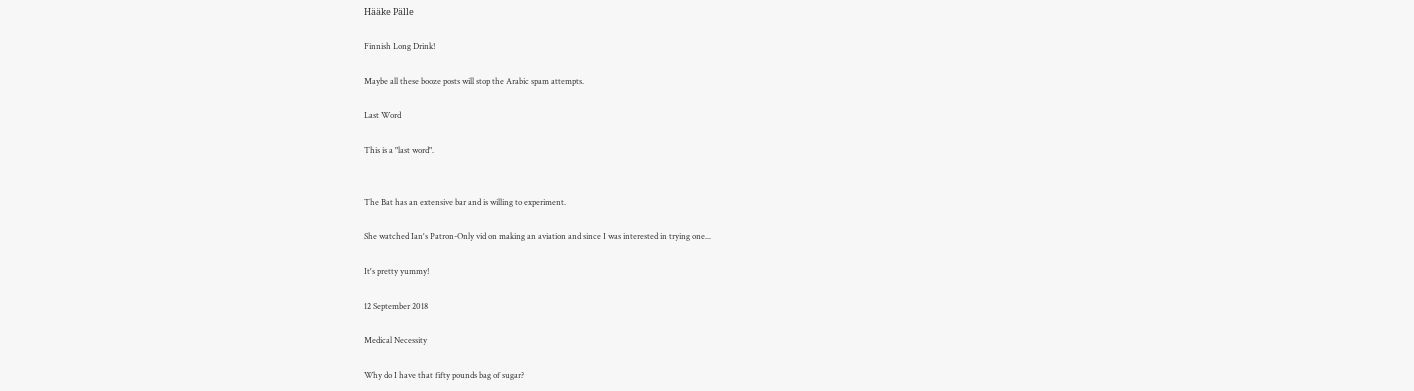Hääke Pälle

Finnish Long Drink!

Maybe all these booze posts will stop the Arabic spam attempts.

Last Word

This is a "last word".


The Bat has an extensive bar and is willing to experiment.

She watched Ian's Patron-Only vid on making an aviation and since I was interested in trying one...

It's pretty yummy!

12 September 2018

Medical Necessity

Why do I have that fifty pounds bag of sugar?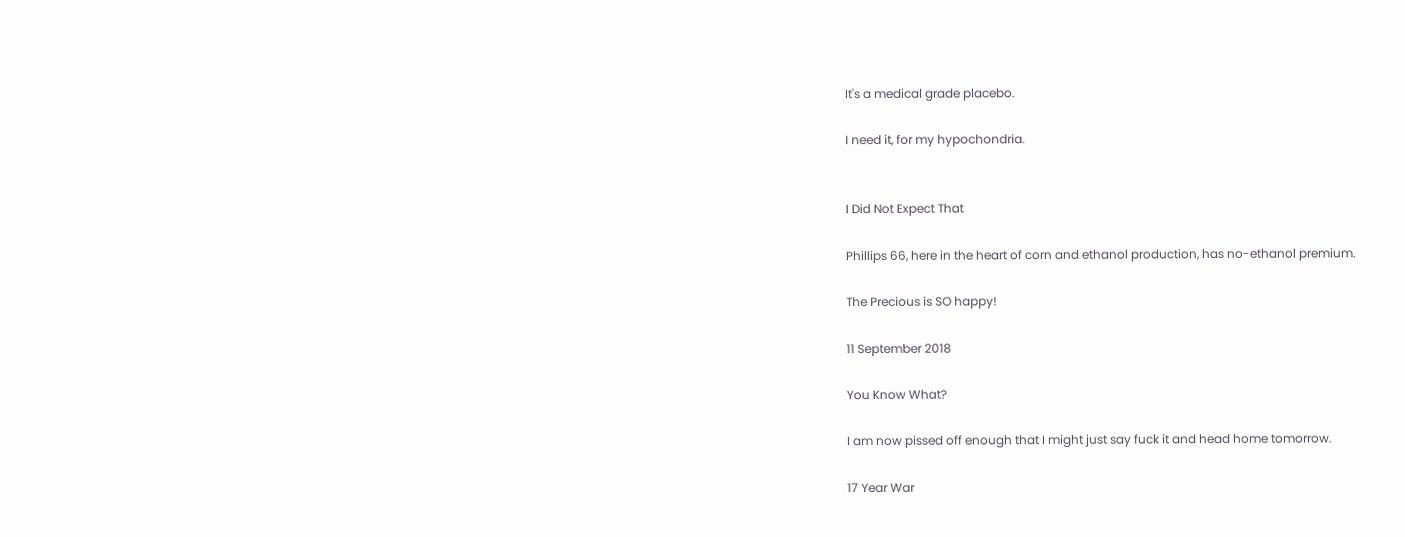It's a medical grade placebo.

I need it, for my hypochondria.


I Did Not Expect That

Phillips 66, here in the heart of corn and ethanol production, has no-ethanol premium.

The Precious is SO happy!

11 September 2018

You Know What?

I am now pissed off enough that I might just say fuck it and head home tomorrow.

17 Year War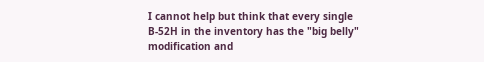I cannot help but think that every single B-52H in the inventory has the "big belly" modification and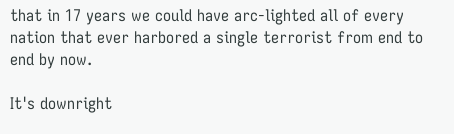that in 17 years we could have arc-lighted all of every nation that ever harbored a single terrorist from end to end by now.

It's downright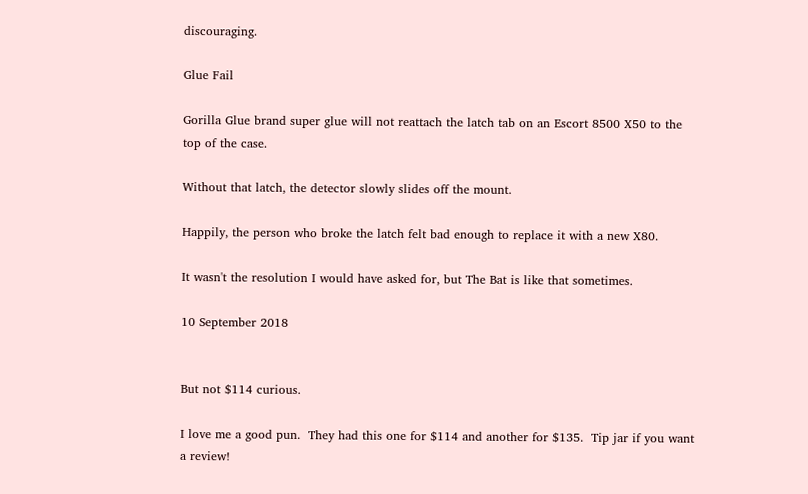discouraging.

Glue Fail

Gorilla Glue brand super glue will not reattach the latch tab on an Escort 8500 X50 to the top of the case.

Without that latch, the detector slowly slides off the mount.

Happily, the person who broke the latch felt bad enough to replace it with a new X80.

It wasn't the resolution I would have asked for, but The Bat is like that sometimes.

10 September 2018


But not $114 curious.

I love me a good pun.  They had this one for $114 and another for $135.  Tip jar if you want a review!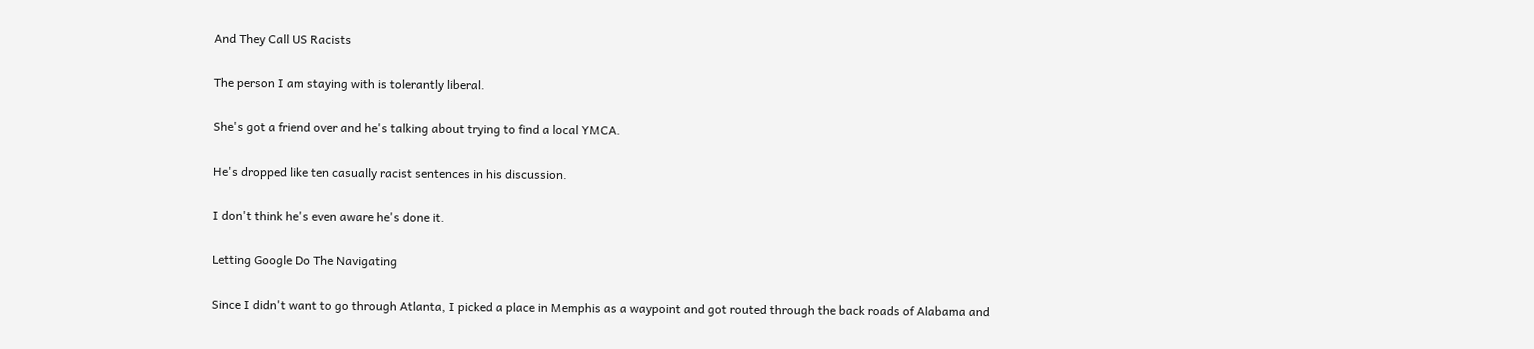And They Call US Racists

The person I am staying with is tolerantly liberal.

She's got a friend over and he's talking about trying to find a local YMCA.

He's dropped like ten casually racist sentences in his discussion.

I don't think he's even aware he's done it.

Letting Google Do The Navigating

Since I didn't want to go through Atlanta, I picked a place in Memphis as a waypoint and got routed through the back roads of Alabama and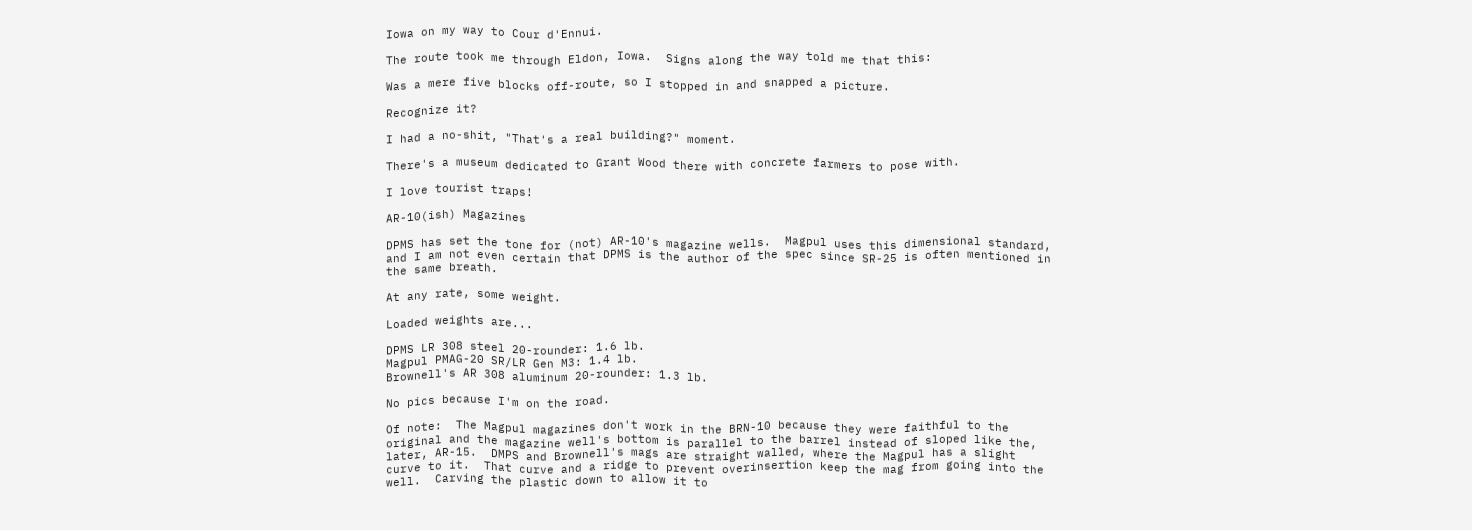Iowa on my way to Cour d'Ennui.

The route took me through Eldon, Iowa.  Signs along the way told me that this:

Was a mere five blocks off-route, so I stopped in and snapped a picture.

Recognize it?

I had a no-shit, "That's a real building?" moment.

There's a museum dedicated to Grant Wood there with concrete farmers to pose with.

I love tourist traps!

AR-10(ish) Magazines

DPMS has set the tone for (not) AR-10's magazine wells.  Magpul uses this dimensional standard, and I am not even certain that DPMS is the author of the spec since SR-25 is often mentioned in the same breath.

At any rate, some weight.

Loaded weights are...

DPMS LR 308 steel 20-rounder: 1.6 lb.
Magpul PMAG-20 SR/LR Gen M3: 1.4 lb.
Brownell's AR 308 aluminum 20-rounder: 1.3 lb.

No pics because I'm on the road.

Of note:  The Magpul magazines don't work in the BRN-10 because they were faithful to the original and the magazine well's bottom is parallel to the barrel instead of sloped like the, later, AR-15.  DMPS and Brownell's mags are straight walled, where the Magpul has a slight curve to it.  That curve and a ridge to prevent overinsertion keep the mag from going into the well.  Carving the plastic down to allow it to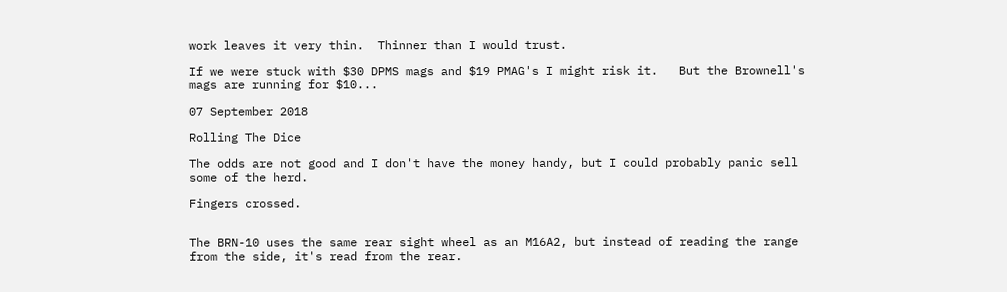work leaves it very thin.  Thinner than I would trust.

If we were stuck with $30 DPMS mags and $19 PMAG's I might risk it.   But the Brownell's mags are running for $10...

07 September 2018

Rolling The Dice

The odds are not good and I don't have the money handy, but I could probably panic sell some of the herd.

Fingers crossed.


The BRN-10 uses the same rear sight wheel as an M16A2, but instead of reading the range from the side, it's read from the rear.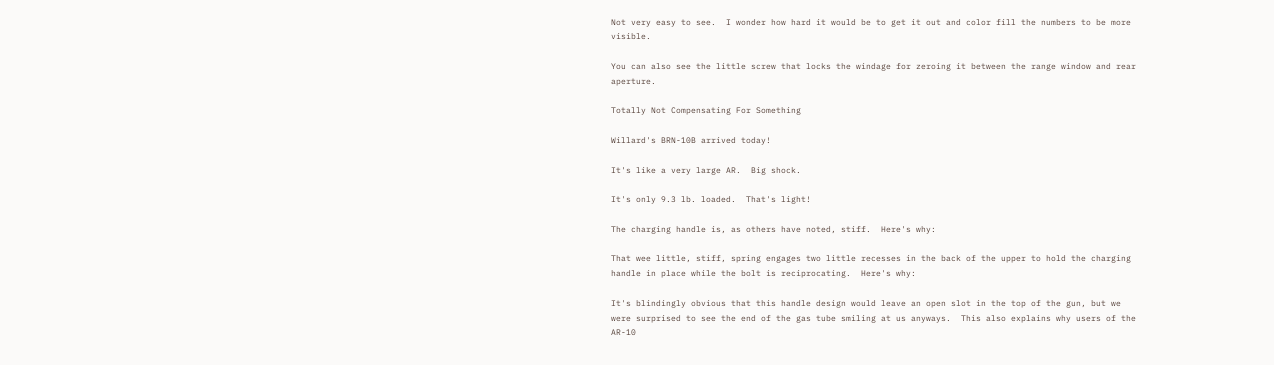Not very easy to see.  I wonder how hard it would be to get it out and color fill the numbers to be more visible.

You can also see the little screw that locks the windage for zeroing it between the range window and rear aperture.

Totally Not Compensating For Something

Willard's BRN-10B arrived today!

It's like a very large AR.  Big shock.

It's only 9.3 lb. loaded.  That's light!

The charging handle is, as others have noted, stiff.  Here's why:

That wee little, stiff, spring engages two little recesses in the back of the upper to hold the charging handle in place while the bolt is reciprocating.  Here's why:

It's blindingly obvious that this handle design would leave an open slot in the top of the gun, but we were surprised to see the end of the gas tube smiling at us anyways.  This also explains why users of the AR-10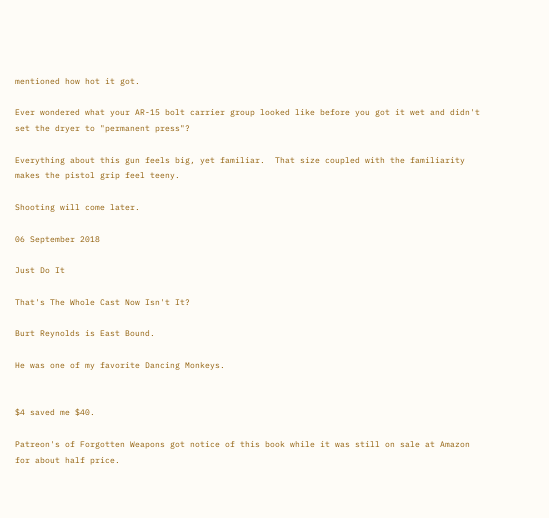mentioned how hot it got.

Ever wondered what your AR-15 bolt carrier group looked like before you got it wet and didn't set the dryer to "permanent press"?

Everything about this gun feels big, yet familiar.  That size coupled with the familiarity makes the pistol grip feel teeny.

Shooting will come later.

06 September 2018

Just Do It

That's The Whole Cast Now Isn't It?

Burt Reynolds is East Bound.

He was one of my favorite Dancing Monkeys.


$4 saved me $40.

Patreon's of Forgotten Weapons got notice of this book while it was still on sale at Amazon for about half price.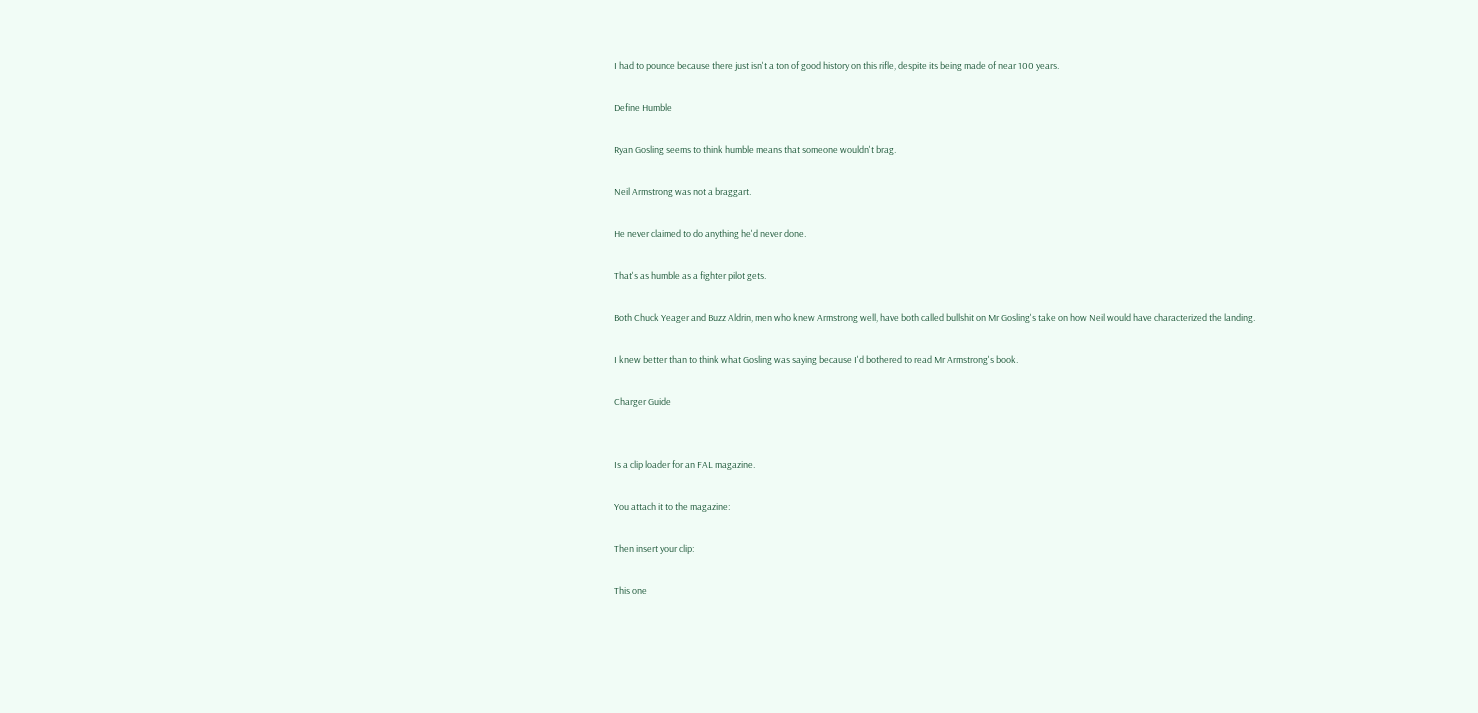I had to pounce because there just isn't a ton of good history on this rifle, despite its being made of near 100 years.

Define Humble

Ryan Gosling seems to think humble means that someone wouldn't brag.

Neil Armstrong was not a braggart.

He never claimed to do anything he'd never done.

That's as humble as a fighter pilot gets.

Both Chuck Yeager and Buzz Aldrin, men who knew Armstrong well, have both called bullshit on Mr Gosling's take on how Neil would have characterized the landing.

I knew better than to think what Gosling was saying because I'd bothered to read Mr Armstrong's book.

Charger Guide


Is a clip loader for an FAL magazine.

You attach it to the magazine:

Then insert your clip:

This one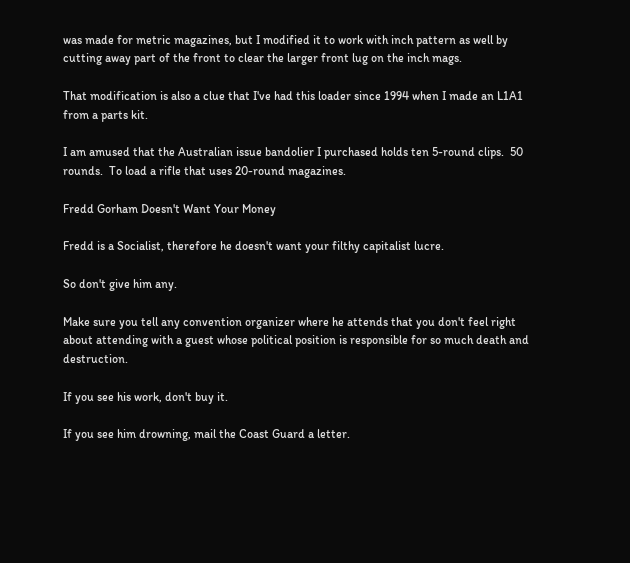was made for metric magazines, but I modified it to work with inch pattern as well by cutting away part of the front to clear the larger front lug on the inch mags.

That modification is also a clue that I've had this loader since 1994 when I made an L1A1 from a parts kit.

I am amused that the Australian issue bandolier I purchased holds ten 5-round clips.  50 rounds.  To load a rifle that uses 20-round magazines.

Fredd Gorham Doesn't Want Your Money

Fredd is a Socialist, therefore he doesn't want your filthy capitalist lucre.

So don't give him any.

Make sure you tell any convention organizer where he attends that you don't feel right about attending with a guest whose political position is responsible for so much death and destruction.

If you see his work, don't buy it.

If you see him drowning, mail the Coast Guard a letter.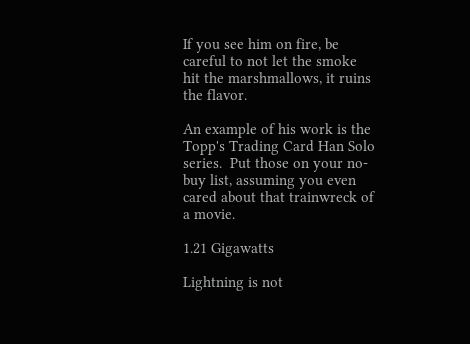If you see him on fire, be careful to not let the smoke hit the marshmallows, it ruins the flavor.

An example of his work is the Topp's Trading Card Han Solo series.  Put those on your no-buy list, assuming you even cared about that trainwreck of a movie.

1.21 Gigawatts

Lightning is not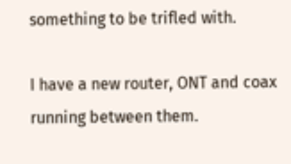something to be trifled with.

I have a new router, ONT and coax running between them.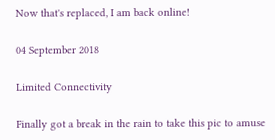Now that's replaced, I am back online!

04 September 2018

Limited Connectivity

Finally got a break in the rain to take this pic to amuse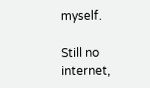myself.

Still no internet,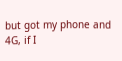but got my phone and 4G, if I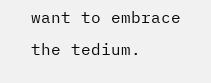want to embrace the tedium.